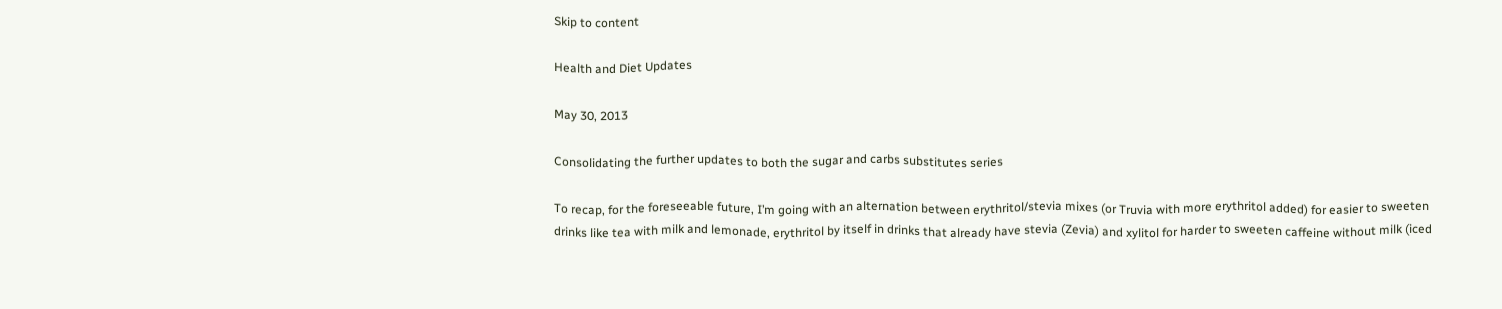Skip to content

Health and Diet Updates

May 30, 2013

Consolidating the further updates to both the sugar and carbs substitutes series

To recap, for the foreseeable future, I’m going with an alternation between erythritol/stevia mixes (or Truvia with more erythritol added) for easier to sweeten drinks like tea with milk and lemonade, erythritol by itself in drinks that already have stevia (Zevia) and xylitol for harder to sweeten caffeine without milk (iced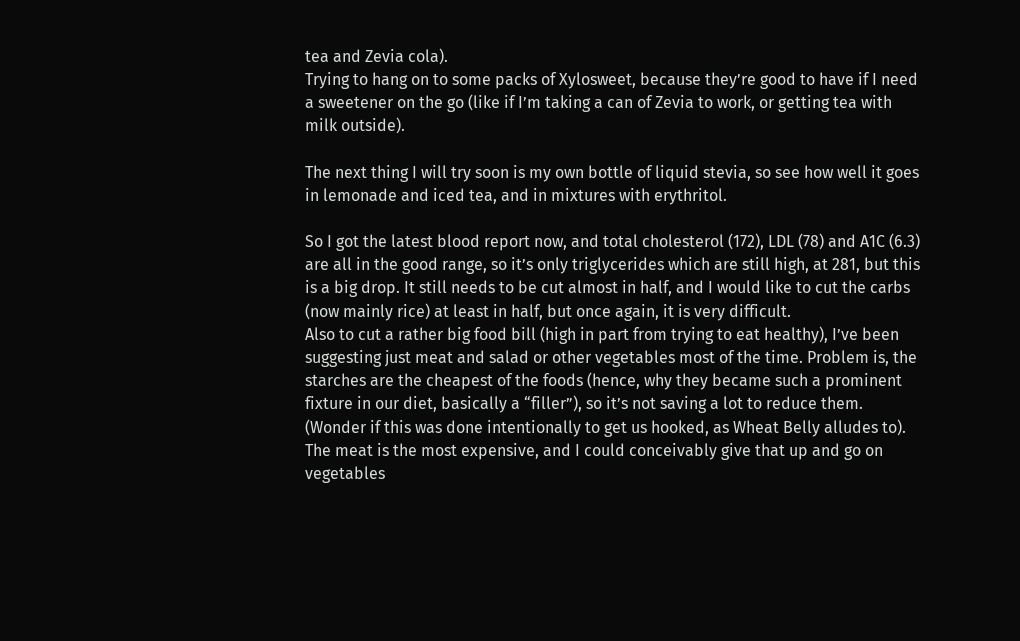tea and Zevia cola).
Trying to hang on to some packs of Xylosweet, because they’re good to have if I need a sweetener on the go (like if I’m taking a can of Zevia to work, or getting tea with milk outside).

The next thing I will try soon is my own bottle of liquid stevia, so see how well it goes in lemonade and iced tea, and in mixtures with erythritol.

So I got the latest blood report now, and total cholesterol (172), LDL (78) and A1C (6.3) are all in the good range, so it’s only triglycerides which are still high, at 281, but this is a big drop. It still needs to be cut almost in half, and I would like to cut the carbs (now mainly rice) at least in half, but once again, it is very difficult.
Also to cut a rather big food bill (high in part from trying to eat healthy), I’ve been suggesting just meat and salad or other vegetables most of the time. Problem is, the starches are the cheapest of the foods (hence, why they became such a prominent fixture in our diet, basically a “filler”), so it’s not saving a lot to reduce them. (Wonder if this was done intentionally to get us hooked, as Wheat Belly alludes to). The meat is the most expensive, and I could conceivably give that up and go on vegetables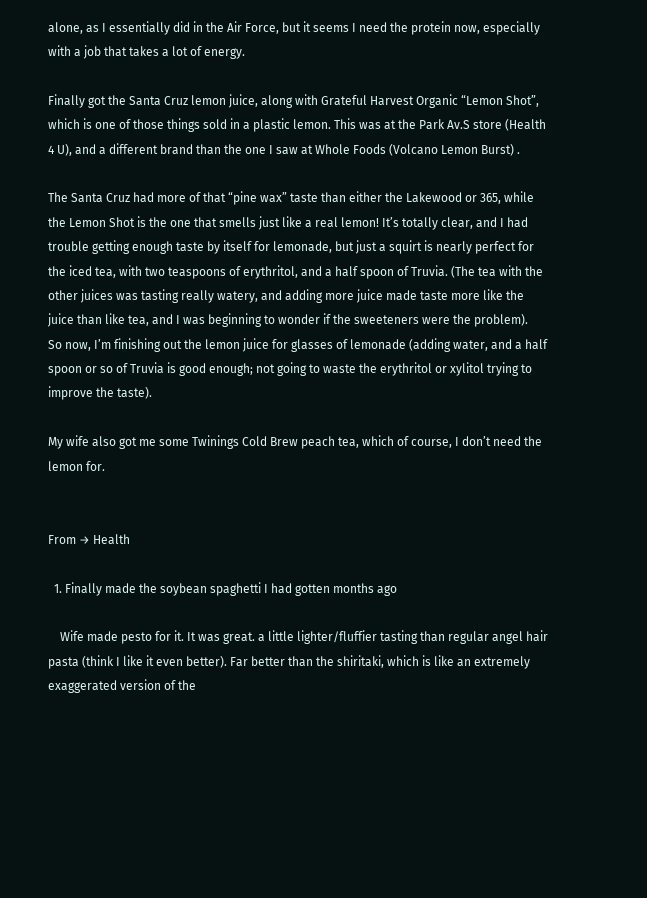alone, as I essentially did in the Air Force, but it seems I need the protein now, especially with a job that takes a lot of energy.

Finally got the Santa Cruz lemon juice, along with Grateful Harvest Organic “Lemon Shot”, which is one of those things sold in a plastic lemon. This was at the Park Av.S store (Health 4 U), and a different brand than the one I saw at Whole Foods (Volcano Lemon Burst) .

The Santa Cruz had more of that “pine wax” taste than either the Lakewood or 365, while the Lemon Shot is the one that smells just like a real lemon! It’s totally clear, and I had trouble getting enough taste by itself for lemonade, but just a squirt is nearly perfect for the iced tea, with two teaspoons of erythritol, and a half spoon of Truvia. (The tea with the other juices was tasting really watery, and adding more juice made taste more like the juice than like tea, and I was beginning to wonder if the sweeteners were the problem).
So now, I’m finishing out the lemon juice for glasses of lemonade (adding water, and a half spoon or so of Truvia is good enough; not going to waste the erythritol or xylitol trying to improve the taste).

My wife also got me some Twinings Cold Brew peach tea, which of course, I don’t need the lemon for.


From → Health

  1. Finally made the soybean spaghetti I had gotten months ago

    Wife made pesto for it. It was great. a little lighter/fluffier tasting than regular angel hair pasta (think I like it even better). Far better than the shiritaki, which is like an extremely exaggerated version of the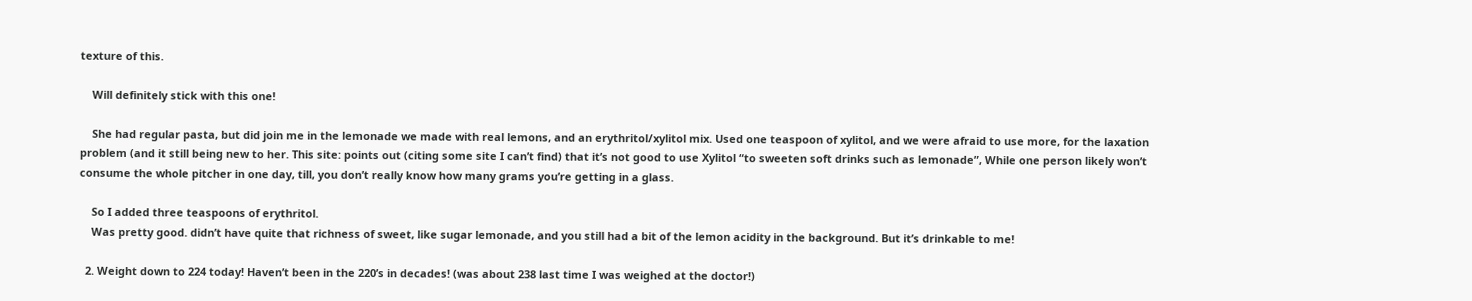texture of this.

    Will definitely stick with this one!

    She had regular pasta, but did join me in the lemonade we made with real lemons, and an erythritol/xylitol mix. Used one teaspoon of xylitol, and we were afraid to use more, for the laxation problem (and it still being new to her. This site: points out (citing some site I can’t find) that it’s not good to use Xylitol “to sweeten soft drinks such as lemonade”, While one person likely won’t consume the whole pitcher in one day, till, you don’t really know how many grams you’re getting in a glass.

    So I added three teaspoons of erythritol.
    Was pretty good. didn’t have quite that richness of sweet, like sugar lemonade, and you still had a bit of the lemon acidity in the background. But it’s drinkable to me!

  2. Weight down to 224 today! Haven’t been in the 220’s in decades! (was about 238 last time I was weighed at the doctor!)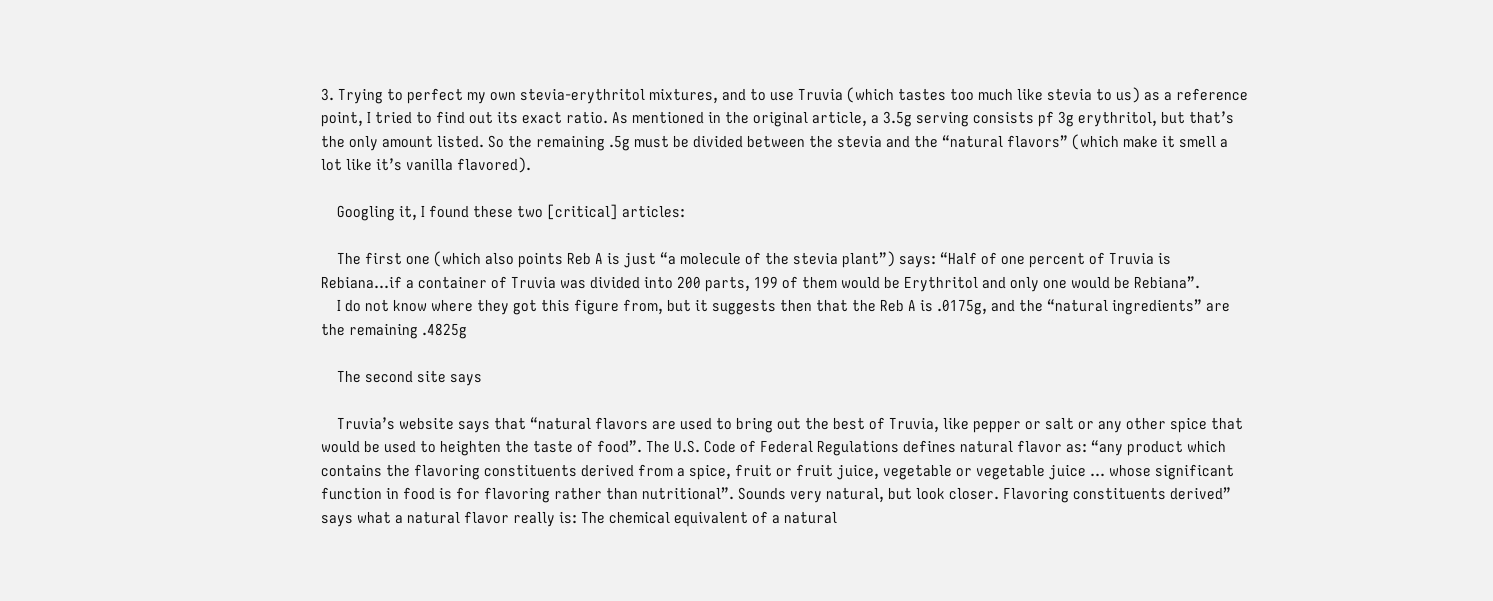3. Trying to perfect my own stevia-erythritol mixtures, and to use Truvia (which tastes too much like stevia to us) as a reference point, I tried to find out its exact ratio. As mentioned in the original article, a 3.5g serving consists pf 3g erythritol, but that’s the only amount listed. So the remaining .5g must be divided between the stevia and the “natural flavors” (which make it smell a lot like it’s vanilla flavored).

    Googling it, I found these two [critical] articles:

    The first one (which also points Reb A is just “a molecule of the stevia plant”) says: “Half of one percent of Truvia is Rebiana…if a container of Truvia was divided into 200 parts, 199 of them would be Erythritol and only one would be Rebiana”.
    I do not know where they got this figure from, but it suggests then that the Reb A is .0175g, and the “natural ingredients” are the remaining .4825g

    The second site says

    Truvia’s website says that “natural flavors are used to bring out the best of Truvia, like pepper or salt or any other spice that would be used to heighten the taste of food”. The U.S. Code of Federal Regulations defines natural flavor as: “any product which contains the flavoring constituents derived from a spice, fruit or fruit juice, vegetable or vegetable juice … whose significant function in food is for flavoring rather than nutritional”. Sounds very natural, but look closer. Flavoring constituents derived” says what a natural flavor really is: The chemical equivalent of a natural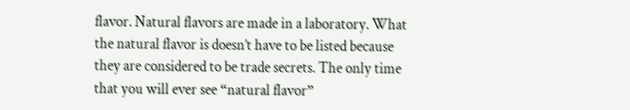flavor. Natural flavors are made in a laboratory. What the natural flavor is doesn’t have to be listed because they are considered to be trade secrets. The only time that you will ever see “natural flavor”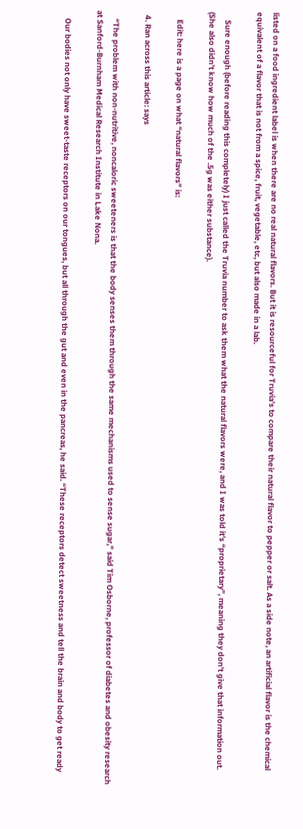listed on a food ingredient label is when there are no real natural flavors. But it is resourceful for Truvia’s to compare their natural flavor to pepper or salt. As a side note, an artificial flavor is the chemical equivalent of a flavor that is not from a spice, fruit, vegetable, etc, but also made in a lab.

    Sure enough (before reading this completely) I just called the Truvia number to ask them what the natural flavors were, and I was told it’s “proprietary”, meaning they don’t give that information out. (She also didn’t know how much of the .5g was either substance).

    Edit: here is a page on what “natural flavors” is:

  4. Ran across this article: says

    “The problem with non-nutritive, noncaloric sweeteners is that the body senses them through the same mechanisms used to sense sugar,” said Tim Osborne, professor of diabetes and obesity research at Sanford-Burnham Medical Research Institute in Lake Nona.

    Our bodies not only have sweet-taste receptors on our tongues, but all through the gut and even in the pancreas, he said. “These receptors detect sweetness and tell the brain and body to get ready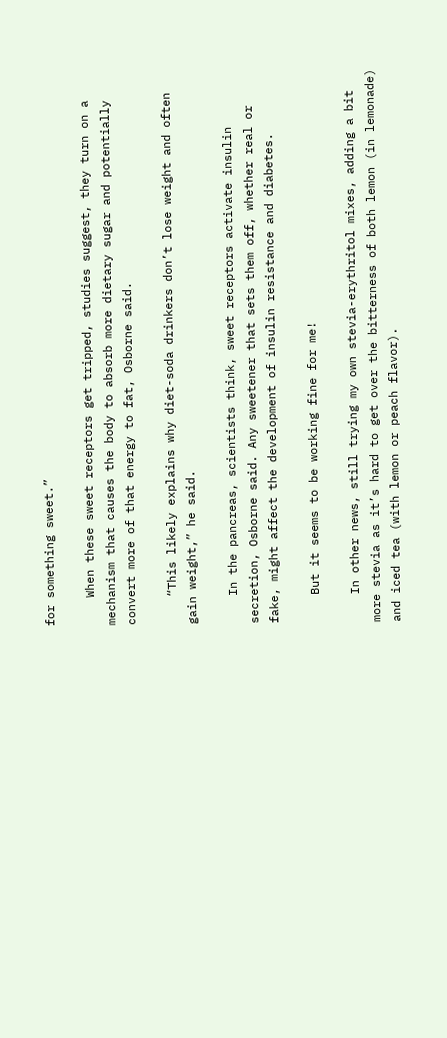for something sweet.”

    When these sweet receptors get tripped, studies suggest, they turn on a mechanism that causes the body to absorb more dietary sugar and potentially convert more of that energy to fat, Osborne said.

    “This likely explains why diet-soda drinkers don’t lose weight and often gain weight,” he said.

    In the pancreas, scientists think, sweet receptors activate insulin secretion, Osborne said. Any sweetener that sets them off, whether real or fake, might affect the development of insulin resistance and diabetes.

    But it seems to be working fine for me!

    In other news, still trying my own stevia-erythritol mixes, adding a bit more stevia as it’s hard to get over the bitterness of both lemon (in lemonade) and iced tea (with lemon or peach flavor).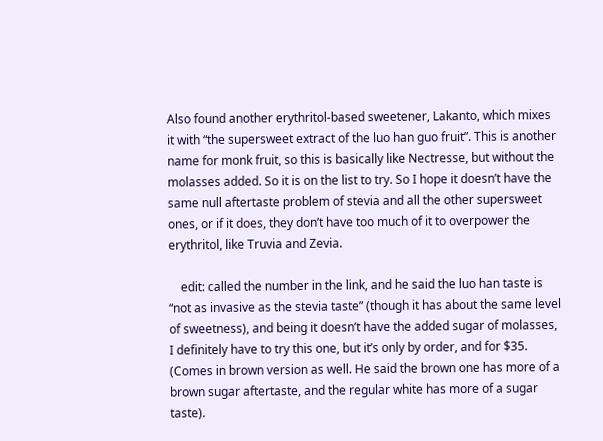Also found another erythritol-based sweetener, Lakanto, which mixes it with “the supersweet extract of the luo han guo fruit”. This is another name for monk fruit, so this is basically like Nectresse, but without the molasses added. So it is on the list to try. So I hope it doesn’t have the same null aftertaste problem of stevia and all the other supersweet ones, or if it does, they don’t have too much of it to overpower the erythritol, like Truvia and Zevia.

    edit: called the number in the link, and he said the luo han taste is “not as invasive as the stevia taste” (though it has about the same level of sweetness), and being it doesn’t have the added sugar of molasses, I definitely have to try this one, but it’s only by order, and for $35. (Comes in brown version as well. He said the brown one has more of a brown sugar aftertaste, and the regular white has more of a sugar taste).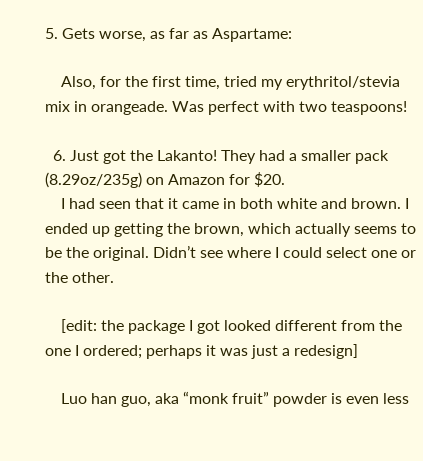5. Gets worse, as far as Aspartame:

    Also, for the first time, tried my erythritol/stevia mix in orangeade. Was perfect with two teaspoons!

  6. Just got the Lakanto! They had a smaller pack (8.29oz/235g) on Amazon for $20.
    I had seen that it came in both white and brown. I ended up getting the brown, which actually seems to be the original. Didn’t see where I could select one or the other.

    [edit: the package I got looked different from the one I ordered; perhaps it was just a redesign]

    Luo han guo, aka “monk fruit” powder is even less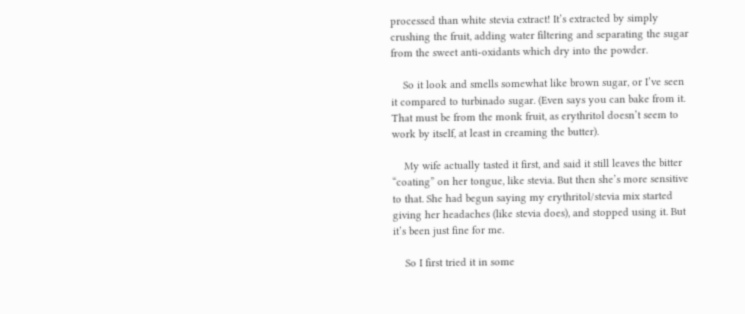processed than white stevia extract! It’s extracted by simply crushing the fruit, adding water filtering and separating the sugar from the sweet anti-oxidants which dry into the powder.

    So it look and smells somewhat like brown sugar, or I’ve seen it compared to turbinado sugar. (Even says you can bake from it. That must be from the monk fruit, as erythritol doesn’t seem to work by itself, at least in creaming the butter).

    My wife actually tasted it first, and said it still leaves the bitter “coating” on her tongue, like stevia. But then she’s more sensitive to that. She had begun saying my erythritol/stevia mix started giving her headaches (like stevia does), and stopped using it. But it’s been just fine for me.

    So I first tried it in some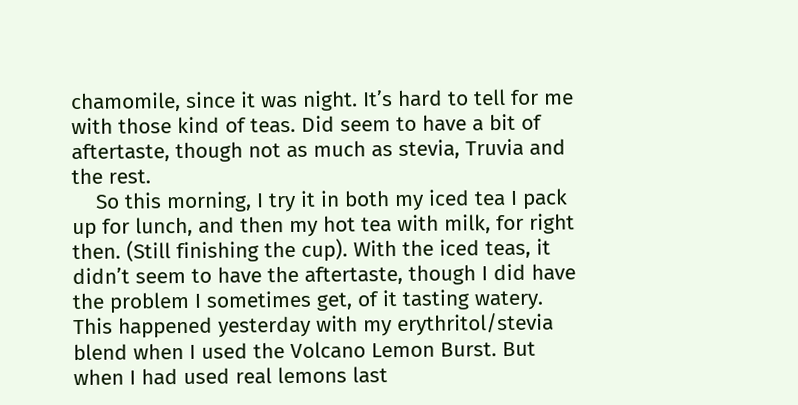chamomile, since it was night. It’s hard to tell for me with those kind of teas. Did seem to have a bit of aftertaste, though not as much as stevia, Truvia and the rest.
    So this morning, I try it in both my iced tea I pack up for lunch, and then my hot tea with milk, for right then. (Still finishing the cup). With the iced teas, it didn’t seem to have the aftertaste, though I did have the problem I sometimes get, of it tasting watery. This happened yesterday with my erythritol/stevia blend when I used the Volcano Lemon Burst. But when I had used real lemons last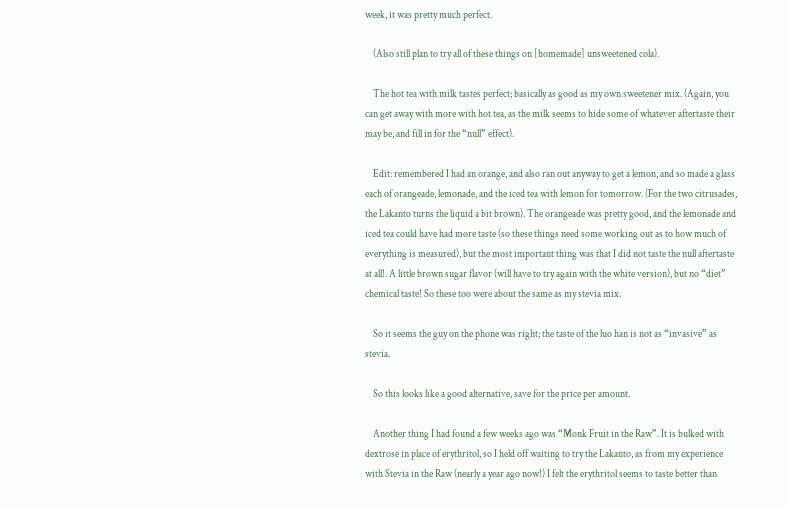week, it was pretty much perfect.

    (Also still plan to try all of these things on [homemade] unsweetened cola).

    The hot tea with milk tastes perfect; basically as good as my own sweetener mix. (Again, you can get away with more with hot tea, as the milk seems to hide some of whatever aftertaste their may be, and fill in for the “null” effect).

    Edit: remembered I had an orange, and also ran out anyway to get a lemon, and so made a glass each of orangeade, lemonade, and the iced tea with lemon for tomorrow. (For the two citrusades, the Lakanto turns the liquid a bit brown). The orangeade was pretty good, and the lemonade and iced tea could have had more taste (so these things need some working out as to how much of everything is measured), but the most important thing was that I did not taste the null aftertaste at all!. A little brown sugar flavor (will have to try again with the white version), but no “diet” chemical taste! So these too were about the same as my stevia mix.

    So it seems the guy on the phone was right; the taste of the luo han is not as “invasive” as stevia.

    So this looks like a good alternative, save for the price per amount.

    Another thing I had found a few weeks ago was “Monk Fruit in the Raw”. It is bulked with dextrose in place of erythritol, so I held off waiting to try the Lakanto, as from my experience with Stevia in the Raw (nearly a year ago now!) I felt the erythritol seems to taste better than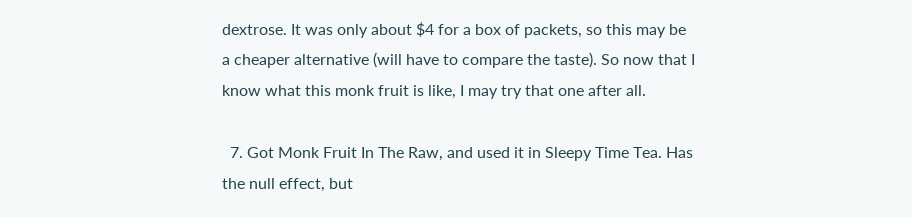dextrose. It was only about $4 for a box of packets, so this may be a cheaper alternative (will have to compare the taste). So now that I know what this monk fruit is like, I may try that one after all.

  7. Got Monk Fruit In The Raw, and used it in Sleepy Time Tea. Has the null effect, but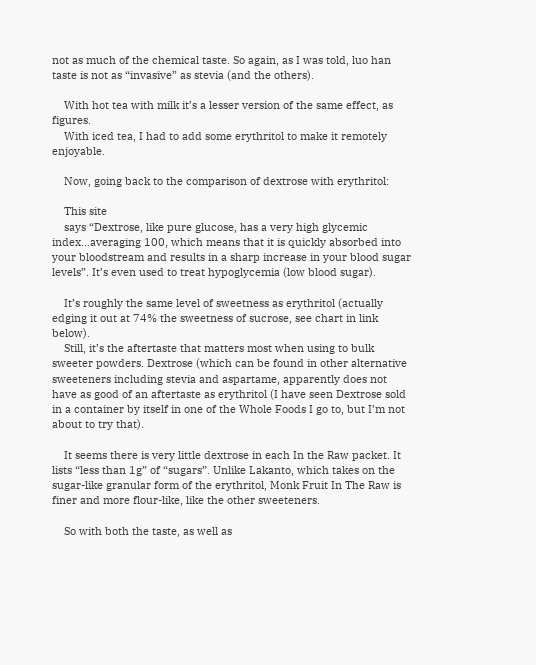not as much of the chemical taste. So again, as I was told, luo han taste is not as “invasive” as stevia (and the others).

    With hot tea with milk it’s a lesser version of the same effect, as figures.
    With iced tea, I had to add some erythritol to make it remotely enjoyable.

    Now, going back to the comparison of dextrose with erythritol:

    This site
    says “Dextrose, like pure glucose, has a very high glycemic index…averaging 100, which means that it is quickly absorbed into your bloodstream and results in a sharp increase in your blood sugar levels”. It’s even used to treat hypoglycemia (low blood sugar).

    It’s roughly the same level of sweetness as erythritol (actually edging it out at 74% the sweetness of sucrose, see chart in link below).
    Still, it’s the aftertaste that matters most when using to bulk sweeter powders. Dextrose (which can be found in other alternative sweeteners including stevia and aspartame, apparently does not have as good of an aftertaste as erythritol (I have seen Dextrose sold in a container by itself in one of the Whole Foods I go to, but I’m not about to try that).

    It seems there is very little dextrose in each In the Raw packet. It lists “less than 1g” of “sugars”. Unlike Lakanto, which takes on the sugar-like granular form of the erythritol, Monk Fruit In The Raw is finer and more flour-like, like the other sweeteners.

    So with both the taste, as well as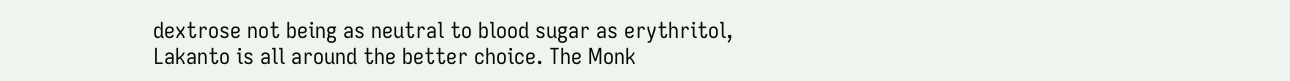dextrose not being as neutral to blood sugar as erythritol, Lakanto is all around the better choice. The Monk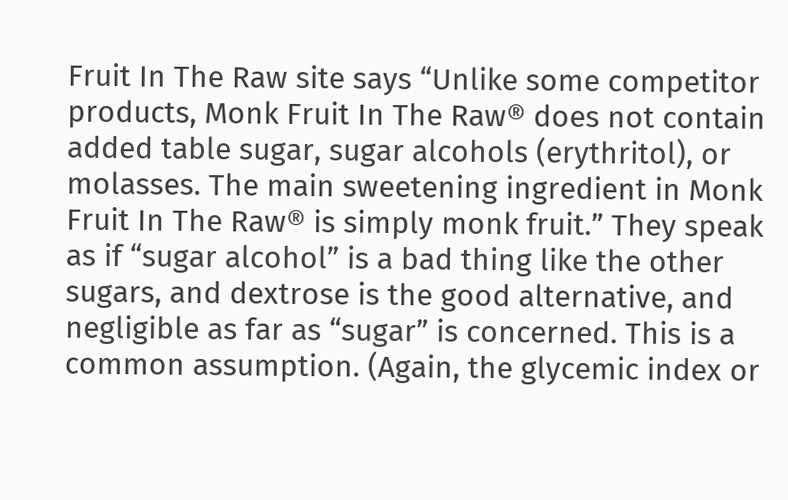Fruit In The Raw site says “Unlike some competitor products, Monk Fruit In The Raw® does not contain added table sugar, sugar alcohols (erythritol), or molasses. The main sweetening ingredient in Monk Fruit In The Raw® is simply monk fruit.” They speak as if “sugar alcohol” is a bad thing like the other sugars, and dextrose is the good alternative, and negligible as far as “sugar” is concerned. This is a common assumption. (Again, the glycemic index or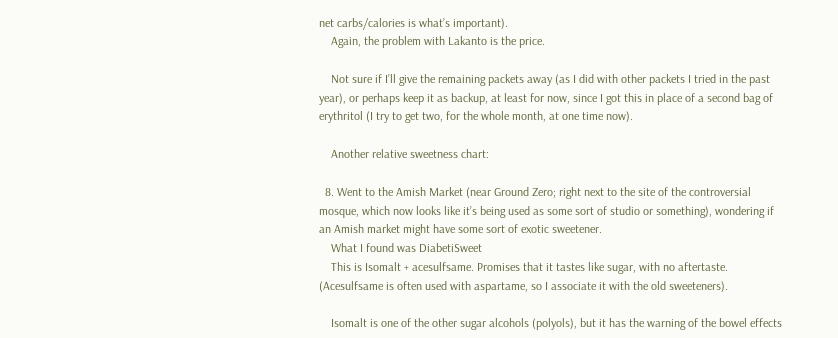net carbs/calories is what’s important).
    Again, the problem with Lakanto is the price.

    Not sure if I’ll give the remaining packets away (as I did with other packets I tried in the past year), or perhaps keep it as backup, at least for now, since I got this in place of a second bag of erythritol (I try to get two, for the whole month, at one time now).

    Another relative sweetness chart:

  8. Went to the Amish Market (near Ground Zero; right next to the site of the controversial mosque, which now looks like it’s being used as some sort of studio or something), wondering if an Amish market might have some sort of exotic sweetener.
    What I found was DiabetiSweet
    This is Isomalt + acesulfsame. Promises that it tastes like sugar, with no aftertaste. (Acesulfsame is often used with aspartame, so I associate it with the old sweeteners).

    Isomalt is one of the other sugar alcohols (polyols), but it has the warning of the bowel effects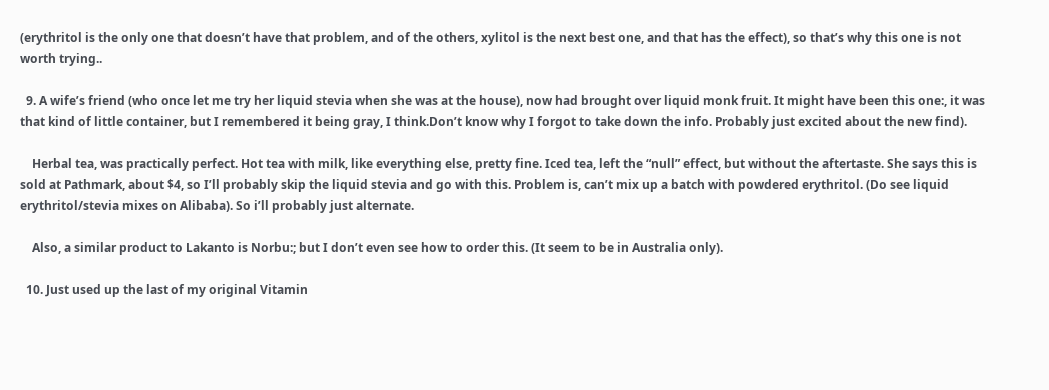(erythritol is the only one that doesn’t have that problem, and of the others, xylitol is the next best one, and that has the effect), so that’s why this one is not worth trying..

  9. A wife’s friend (who once let me try her liquid stevia when she was at the house), now had brought over liquid monk fruit. It might have been this one:, it was that kind of little container, but I remembered it being gray, I think.Don’t know why I forgot to take down the info. Probably just excited about the new find).

    Herbal tea, was practically perfect. Hot tea with milk, like everything else, pretty fine. Iced tea, left the “null” effect, but without the aftertaste. She says this is sold at Pathmark, about $4, so I’ll probably skip the liquid stevia and go with this. Problem is, can’t mix up a batch with powdered erythritol. (Do see liquid erythritol/stevia mixes on Alibaba). So i’ll probably just alternate.

    Also, a similar product to Lakanto is Norbu:; but I don’t even see how to order this. (It seem to be in Australia only).

  10. Just used up the last of my original Vitamin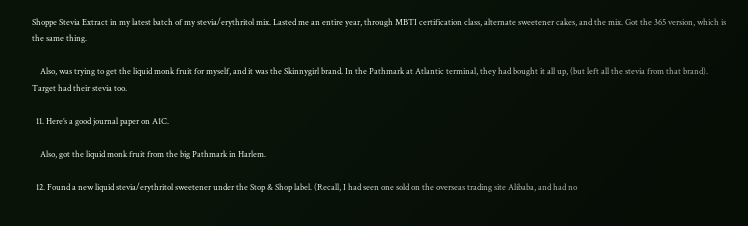Shoppe Stevia Extract in my latest batch of my stevia/erythritol mix. Lasted me an entire year, through MBTI certification class, alternate sweetener cakes, and the mix. Got the 365 version, which is the same thing.

    Also, was trying to get the liquid monk fruit for myself, and it was the Skinnygirl brand. In the Pathmark at Atlantic terminal, they had bought it all up, (but left all the stevia from that brand). Target had their stevia too.

  11. Here’s a good journal paper on A1C.

    Also, got the liquid monk fruit from the big Pathmark in Harlem.

  12. Found a new liquid stevia/erythritol sweetener under the Stop & Shop label. (Recall, I had seen one sold on the overseas trading site Alibaba, and had no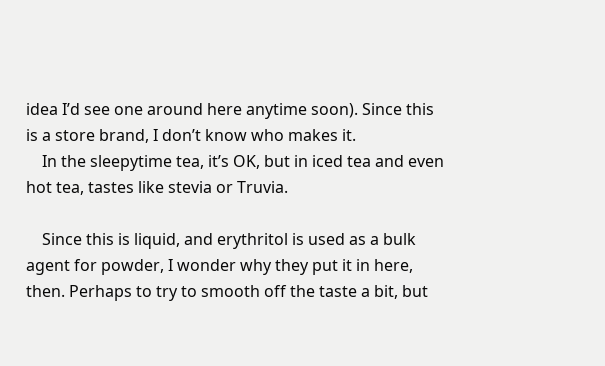idea I’d see one around here anytime soon). Since this is a store brand, I don’t know who makes it.
    In the sleepytime tea, it’s OK, but in iced tea and even hot tea, tastes like stevia or Truvia.

    Since this is liquid, and erythritol is used as a bulk agent for powder, I wonder why they put it in here, then. Perhaps to try to smooth off the taste a bit, but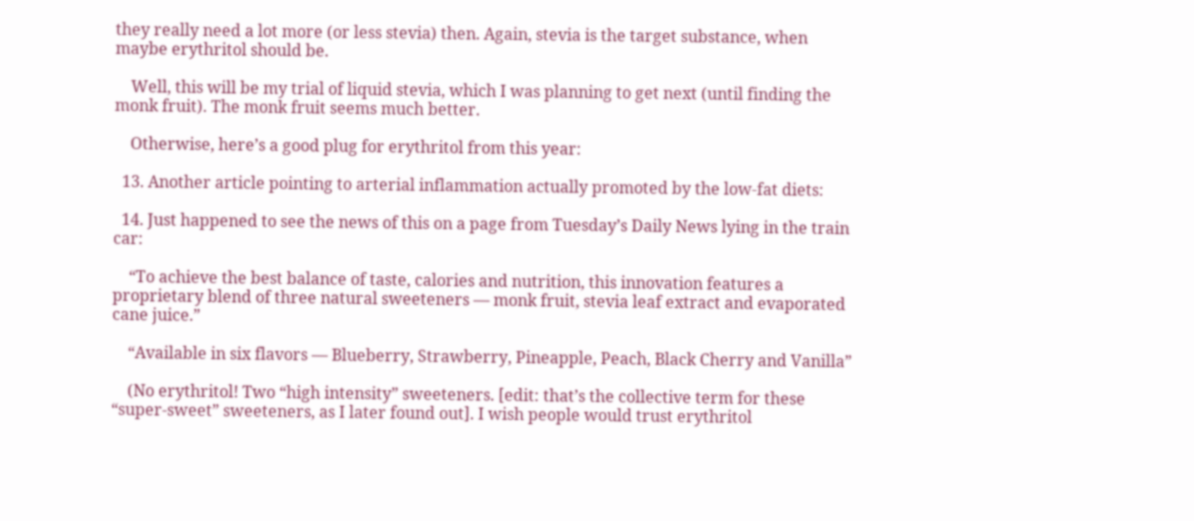they really need a lot more (or less stevia) then. Again, stevia is the target substance, when maybe erythritol should be.

    Well, this will be my trial of liquid stevia, which I was planning to get next (until finding the monk fruit). The monk fruit seems much better.

    Otherwise, here’s a good plug for erythritol from this year:

  13. Another article pointing to arterial inflammation actually promoted by the low-fat diets:

  14. Just happened to see the news of this on a page from Tuesday’s Daily News lying in the train car:

    “To achieve the best balance of taste, calories and nutrition, this innovation features a proprietary blend of three natural sweeteners — monk fruit, stevia leaf extract and evaporated cane juice.”

    “Available in six flavors — Blueberry, Strawberry, Pineapple, Peach, Black Cherry and Vanilla”

    (No erythritol! Two “high intensity” sweeteners. [edit: that’s the collective term for these “super-sweet” sweeteners, as I later found out]. I wish people would trust erythritol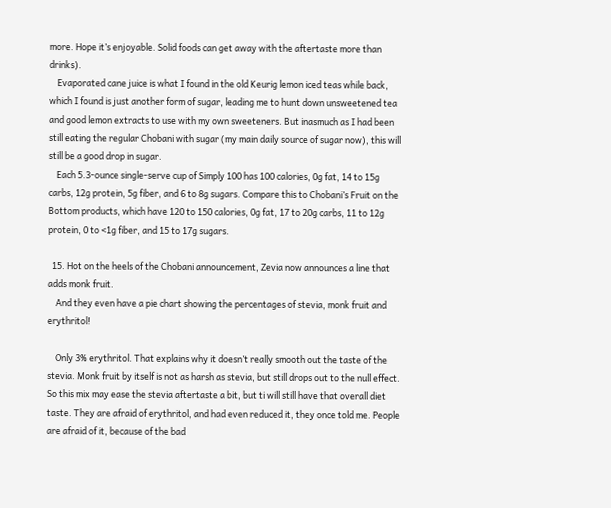more. Hope it’s enjoyable. Solid foods can get away with the aftertaste more than drinks).
    Evaporated cane juice is what I found in the old Keurig lemon iced teas while back, which I found is just another form of sugar, leading me to hunt down unsweetened tea and good lemon extracts to use with my own sweeteners. But inasmuch as I had been still eating the regular Chobani with sugar (my main daily source of sugar now), this will still be a good drop in sugar.
    Each 5.3-ounce single-serve cup of Simply 100 has 100 calories, 0g fat, 14 to 15g carbs, 12g protein, 5g fiber, and 6 to 8g sugars. Compare this to Chobani’s Fruit on the Bottom products, which have 120 to 150 calories, 0g fat, 17 to 20g carbs, 11 to 12g protein, 0 to <1g fiber, and 15 to 17g sugars.

  15. Hot on the heels of the Chobani announcement, Zevia now announces a line that adds monk fruit.
    And they even have a pie chart showing the percentages of stevia, monk fruit and erythritol!

    Only 3% erythritol. That explains why it doesn’t really smooth out the taste of the stevia. Monk fruit by itself is not as harsh as stevia, but still drops out to the null effect. So this mix may ease the stevia aftertaste a bit, but ti will still have that overall diet taste. They are afraid of erythritol, and had even reduced it, they once told me. People are afraid of it, because of the bad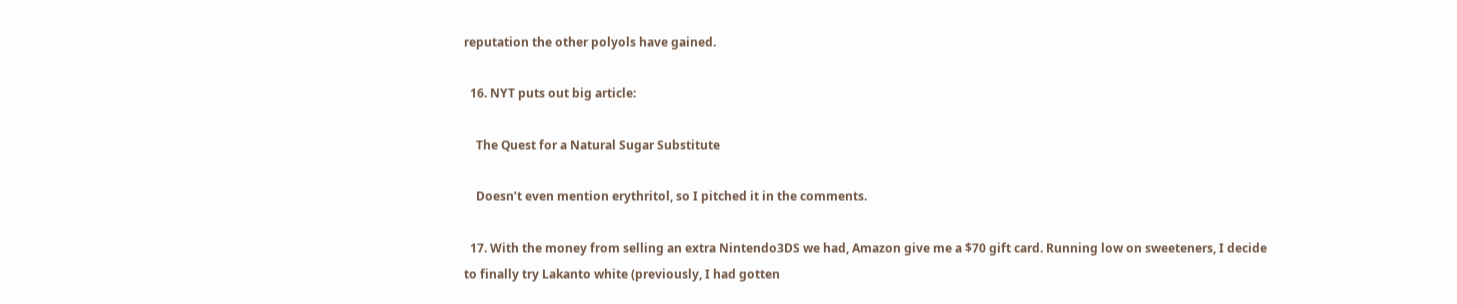reputation the other polyols have gained.

  16. NYT puts out big article:

    The Quest for a Natural Sugar Substitute

    Doesn’t even mention erythritol, so I pitched it in the comments.

  17. With the money from selling an extra Nintendo3DS we had, Amazon give me a $70 gift card. Running low on sweeteners, I decide to finally try Lakanto white (previously, I had gotten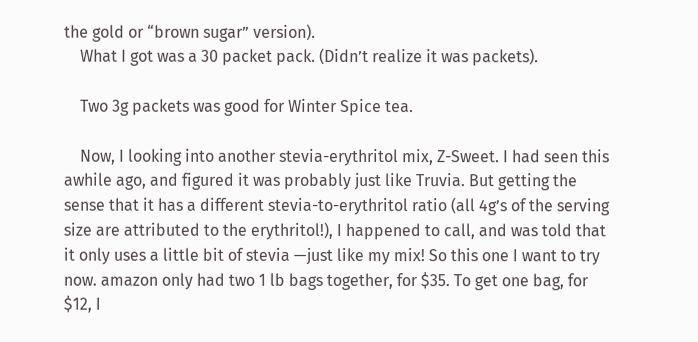the gold or “brown sugar” version).
    What I got was a 30 packet pack. (Didn’t realize it was packets).

    Two 3g packets was good for Winter Spice tea.

    Now, I looking into another stevia-erythritol mix, Z-Sweet. I had seen this awhile ago, and figured it was probably just like Truvia. But getting the sense that it has a different stevia-to-erythritol ratio (all 4g’s of the serving size are attributed to the erythritol!), I happened to call, and was told that it only uses a little bit of stevia —just like my mix! So this one I want to try now. amazon only had two 1 lb bags together, for $35. To get one bag, for $12, I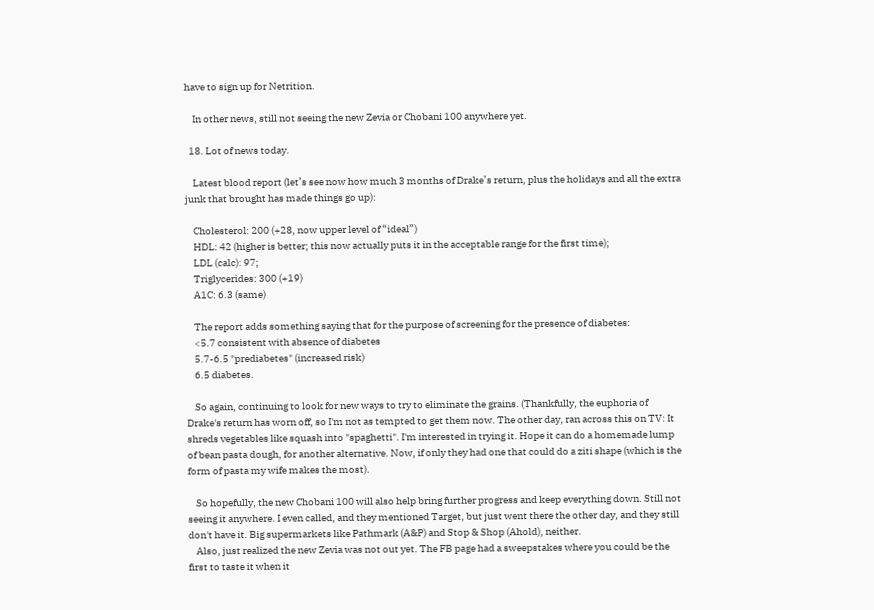have to sign up for Netrition.

    In other news, still not seeing the new Zevia or Chobani 100 anywhere yet.

  18. Lot of news today.

    Latest blood report (let’s see now how much 3 months of Drake’s return, plus the holidays and all the extra junk that brought has made things go up):

    Cholesterol: 200 (+28, now upper level of “ideal”)
    HDL: 42 (higher is better; this now actually puts it in the acceptable range for the first time);
    LDL (calc): 97;
    Triglycerides: 300 (+19)
    A1C: 6.3 (same)

    The report adds something saying that for the purpose of screening for the presence of diabetes:
    <5.7 consistent with absence of diabetes
    5.7-6.5 "prediabetes" (increased risk)
    6.5 diabetes.

    So again, continuing to look for new ways to try to eliminate the grains. (Thankfully, the euphoria of Drake's return has worn off, so I'm not as tempted to get them now. The other day, ran across this on TV: It shreds vegetables like squash into "spaghetti". I'm interested in trying it. Hope it can do a homemade lump of bean pasta dough, for another alternative. Now, if only they had one that could do a ziti shape (which is the form of pasta my wife makes the most).

    So hopefully, the new Chobani 100 will also help bring further progress and keep everything down. Still not seeing it anywhere. I even called, and they mentioned Target, but just went there the other day, and they still don't have it. Big supermarkets like Pathmark (A&P) and Stop & Shop (Ahold), neither.
    Also, just realized the new Zevia was not out yet. The FB page had a sweepstakes where you could be the first to taste it when it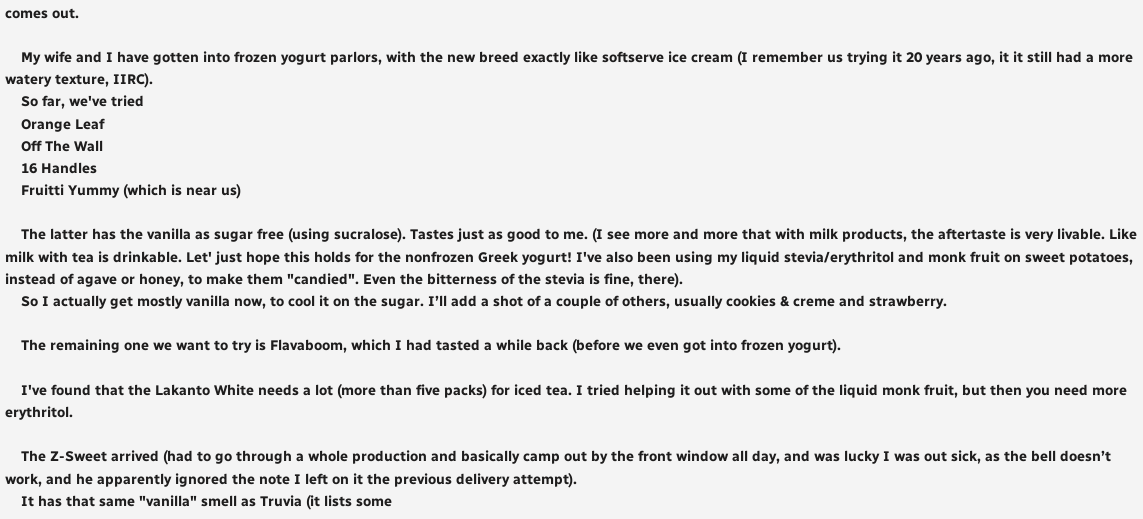comes out.

    My wife and I have gotten into frozen yogurt parlors, with the new breed exactly like softserve ice cream (I remember us trying it 20 years ago, it it still had a more watery texture, IIRC).
    So far, we've tried
    Orange Leaf
    Off The Wall
    16 Handles
    Fruitti Yummy (which is near us)

    The latter has the vanilla as sugar free (using sucralose). Tastes just as good to me. (I see more and more that with milk products, the aftertaste is very livable. Like milk with tea is drinkable. Let' just hope this holds for the nonfrozen Greek yogurt! I've also been using my liquid stevia/erythritol and monk fruit on sweet potatoes, instead of agave or honey, to make them "candied". Even the bitterness of the stevia is fine, there).
    So I actually get mostly vanilla now, to cool it on the sugar. I’ll add a shot of a couple of others, usually cookies & creme and strawberry.

    The remaining one we want to try is Flavaboom, which I had tasted a while back (before we even got into frozen yogurt).

    I've found that the Lakanto White needs a lot (more than five packs) for iced tea. I tried helping it out with some of the liquid monk fruit, but then you need more erythritol.

    The Z-Sweet arrived (had to go through a whole production and basically camp out by the front window all day, and was lucky I was out sick, as the bell doesn’t work, and he apparently ignored the note I left on it the previous delivery attempt).
    It has that same "vanilla" smell as Truvia (it lists some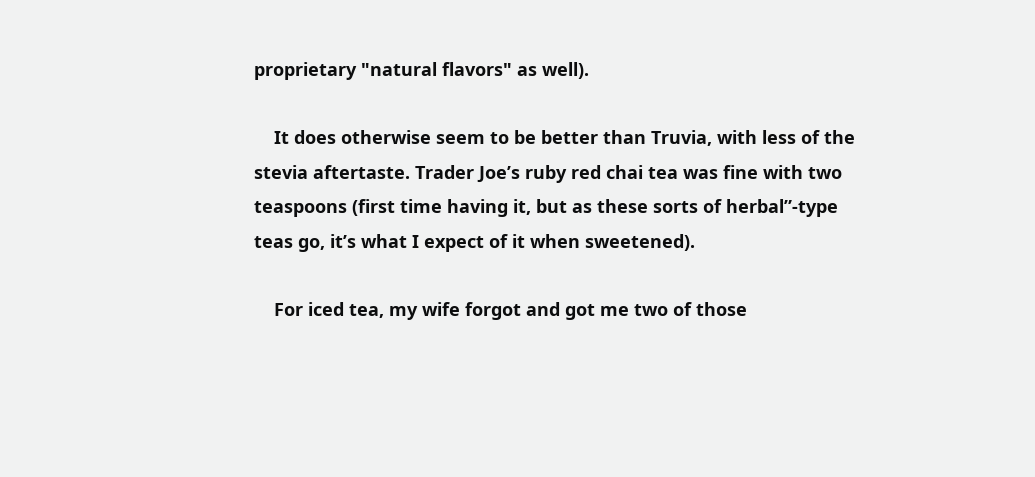proprietary "natural flavors" as well).

    It does otherwise seem to be better than Truvia, with less of the stevia aftertaste. Trader Joe’s ruby red chai tea was fine with two teaspoons (first time having it, but as these sorts of herbal”-type teas go, it’s what I expect of it when sweetened).

    For iced tea, my wife forgot and got me two of those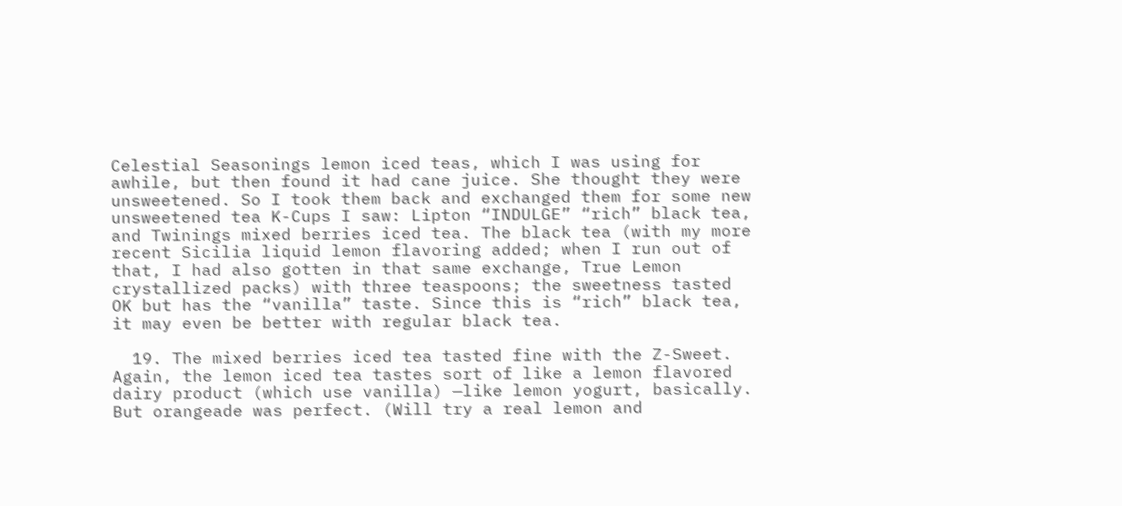Celestial Seasonings lemon iced teas, which I was using for awhile, but then found it had cane juice. She thought they were unsweetened. So I took them back and exchanged them for some new unsweetened tea K-Cups I saw: Lipton “INDULGE” “rich” black tea, and Twinings mixed berries iced tea. The black tea (with my more recent Sicilia liquid lemon flavoring added; when I run out of that, I had also gotten in that same exchange, True Lemon crystallized packs) with three teaspoons; the sweetness tasted OK but has the “vanilla” taste. Since this is “rich” black tea, it may even be better with regular black tea.

  19. The mixed berries iced tea tasted fine with the Z-Sweet. Again, the lemon iced tea tastes sort of like a lemon flavored dairy product (which use vanilla) —like lemon yogurt, basically. But orangeade was perfect. (Will try a real lemon and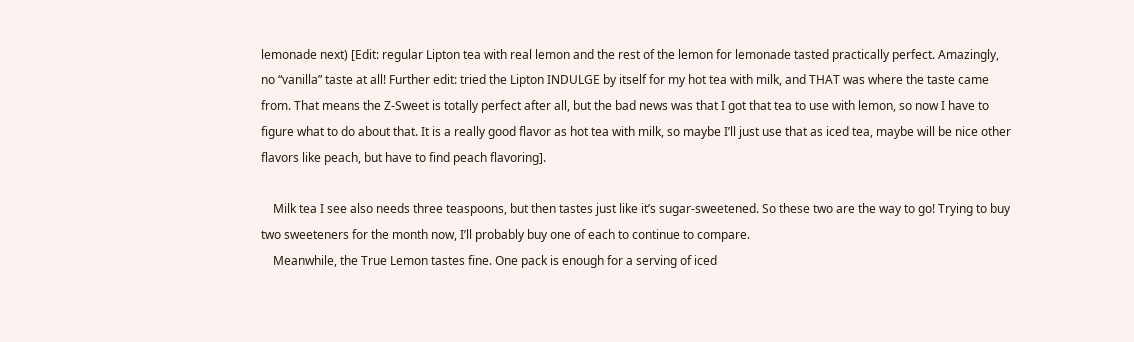lemonade next) [Edit: regular Lipton tea with real lemon and the rest of the lemon for lemonade tasted practically perfect. Amazingly, no “vanilla” taste at all! Further edit: tried the Lipton INDULGE by itself for my hot tea with milk, and THAT was where the taste came from. That means the Z-Sweet is totally perfect after all, but the bad news was that I got that tea to use with lemon, so now I have to figure what to do about that. It is a really good flavor as hot tea with milk, so maybe I’ll just use that as iced tea, maybe will be nice other flavors like peach, but have to find peach flavoring].

    Milk tea I see also needs three teaspoons, but then tastes just like it’s sugar-sweetened. So these two are the way to go! Trying to buy two sweeteners for the month now, I’ll probably buy one of each to continue to compare.
    Meanwhile, the True Lemon tastes fine. One pack is enough for a serving of iced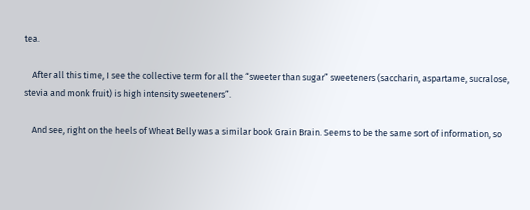tea.

    After all this time, I see the collective term for all the “sweeter than sugar” sweeteners (saccharin, aspartame, sucralose, stevia and monk fruit) is high intensity sweeteners”.

    And see, right on the heels of Wheat Belly was a similar book Grain Brain. Seems to be the same sort of information, so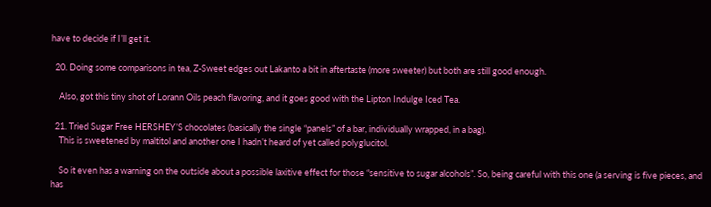have to decide if I’ll get it.

  20. Doing some comparisons in tea, Z-Sweet edges out Lakanto a bit in aftertaste (more sweeter) but both are still good enough.

    Also, got this tiny shot of Lorann Oils peach flavoring, and it goes good with the Lipton Indulge Iced Tea.

  21. Tried Sugar Free HERSHEY’S chocolates (basically the single “panels” of a bar, individually wrapped, in a bag).
    This is sweetened by maltitol and another one I hadn’t heard of yet called polyglucitol.

    So it even has a warning on the outside about a possible laxitive effect for those “sensitive to sugar alcohols”. So, being careful with this one (a serving is five pieces, and has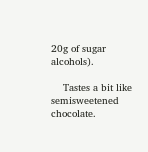20g of sugar alcohols).

    Tastes a bit like semisweetened chocolate.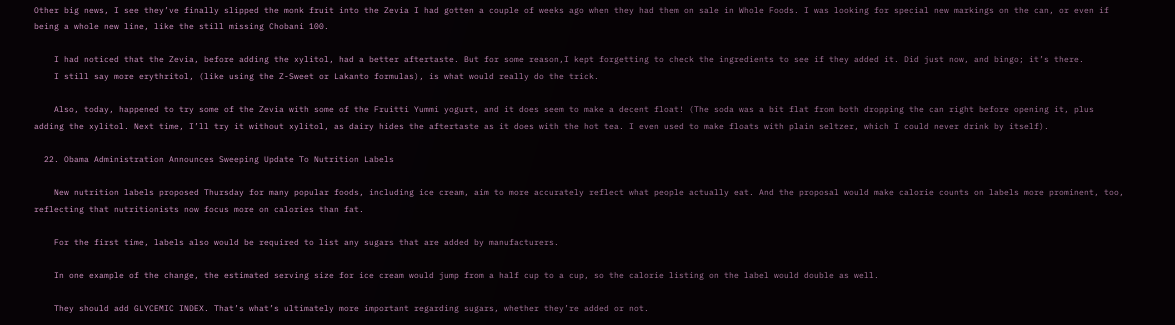Other big news, I see they’ve finally slipped the monk fruit into the Zevia I had gotten a couple of weeks ago when they had them on sale in Whole Foods. I was looking for special new markings on the can, or even if being a whole new line, like the still missing Chobani 100.

    I had noticed that the Zevia, before adding the xylitol, had a better aftertaste. But for some reason,I kept forgetting to check the ingredients to see if they added it. Did just now, and bingo; it’s there.
    I still say more erythritol, (like using the Z-Sweet or Lakanto formulas), is what would really do the trick.

    Also, today, happened to try some of the Zevia with some of the Fruitti Yummi yogurt, and it does seem to make a decent float! (The soda was a bit flat from both dropping the can right before opening it, plus adding the xylitol. Next time, I’ll try it without xylitol, as dairy hides the aftertaste as it does with the hot tea. I even used to make floats with plain seltzer, which I could never drink by itself).

  22. Obama Administration Announces Sweeping Update To Nutrition Labels

    New nutrition labels proposed Thursday for many popular foods, including ice cream, aim to more accurately reflect what people actually eat. And the proposal would make calorie counts on labels more prominent, too, reflecting that nutritionists now focus more on calories than fat.

    For the first time, labels also would be required to list any sugars that are added by manufacturers.

    In one example of the change, the estimated serving size for ice cream would jump from a half cup to a cup, so the calorie listing on the label would double as well.

    They should add GLYCEMIC INDEX. That’s what’s ultimately more important regarding sugars, whether they’re added or not.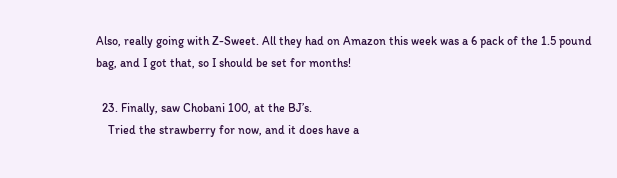Also, really going with Z-Sweet. All they had on Amazon this week was a 6 pack of the 1.5 pound bag, and I got that, so I should be set for months!

  23. Finally, saw Chobani 100, at the BJ’s.
    Tried the strawberry for now, and it does have a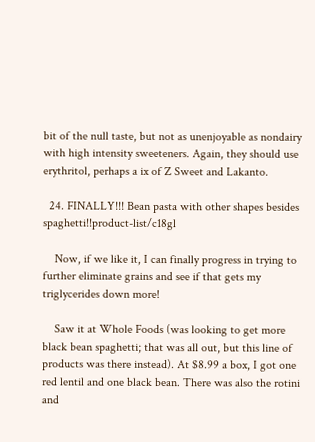bit of the null taste, but not as unenjoyable as nondairy with high intensity sweeteners. Again, they should use erythritol, perhaps a ix of Z Sweet and Lakanto.

  24. FINALLY!!! Bean pasta with other shapes besides spaghetti!!product-list/c18gl

    Now, if we like it, I can finally progress in trying to further eliminate grains and see if that gets my triglycerides down more!

    Saw it at Whole Foods (was looking to get more black bean spaghetti; that was all out, but this line of products was there instead). At $8.99 a box, I got one red lentil and one black bean. There was also the rotini and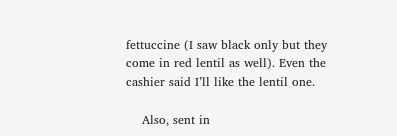fettuccine (I saw black only but they come in red lentil as well). Even the cashier said I’ll like the lentil one.

    Also, sent in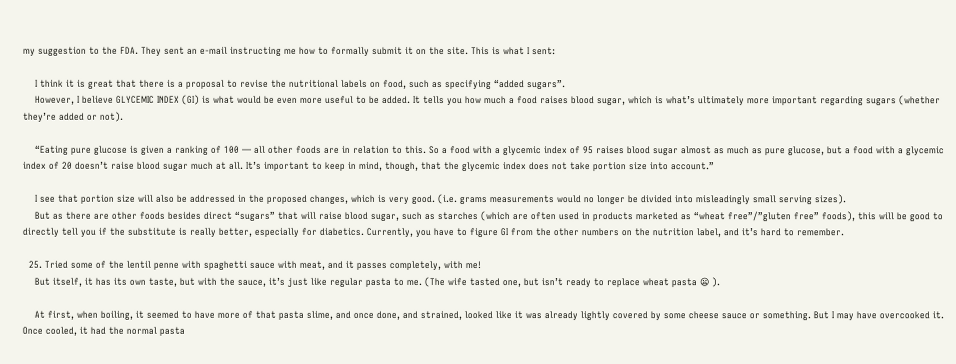my suggestion to the FDA. They sent an e-mail instructing me how to formally submit it on the site. This is what I sent:

    I think it is great that there is a proposal to revise the nutritional labels on food, such as specifying “added sugars”.
    However, I believe GLYCEMIC INDEX (GI) is what would be even more useful to be added. It tells you how much a food raises blood sugar, which is what’s ultimately more important regarding sugars (whether they’re added or not).

    “Eating pure glucose is given a ranking of 100 — all other foods are in relation to this. So a food with a glycemic index of 95 raises blood sugar almost as much as pure glucose, but a food with a glycemic index of 20 doesn’t raise blood sugar much at all. It’s important to keep in mind, though, that the glycemic index does not take portion size into account.”

    I see that portion size will also be addressed in the proposed changes, which is very good. (i.e. grams measurements would no longer be divided into misleadingly small serving sizes).
    But as there are other foods besides direct “sugars” that will raise blood sugar, such as starches (which are often used in products marketed as “wheat free”/”gluten free” foods), this will be good to directly tell you if the substitute is really better, especially for diabetics. Currently, you have to figure GI from the other numbers on the nutrition label, and it’s hard to remember.

  25. Tried some of the lentil penne with spaghetti sauce with meat, and it passes completely, with me!
    But itself, it has its own taste, but with the sauce, it’s just like regular pasta to me. (The wife tasted one, but isn’t ready to replace wheat pasta 😦 ).

    At first, when boiling, it seemed to have more of that pasta slime, and once done, and strained, looked like it was already lightly covered by some cheese sauce or something. But I may have overcooked it. Once cooled, it had the normal pasta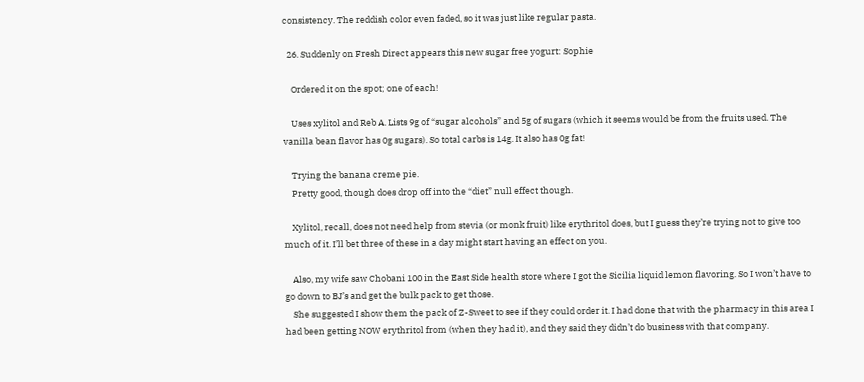consistency. The reddish color even faded, so it was just like regular pasta.

  26. Suddenly on Fresh Direct appears this new sugar free yogurt: Sophie

    Ordered it on the spot; one of each!

    Uses xylitol and Reb A. Lists 9g of “sugar alcohols” and 5g of sugars (which it seems would be from the fruits used. The vanilla bean flavor has 0g sugars). So total carbs is 14g. It also has 0g fat!

    Trying the banana creme pie.
    Pretty good, though does drop off into the “diet” null effect though.

    Xylitol, recall, does not need help from stevia (or monk fruit) like erythritol does, but I guess they’re trying not to give too much of it. I’ll bet three of these in a day might start having an effect on you.

    Also, my wife saw Chobani 100 in the East Side health store where I got the Sicilia liquid lemon flavoring. So I won’t have to go down to BJ’s and get the bulk pack to get those.
    She suggested I show them the pack of Z-Sweet to see if they could order it. I had done that with the pharmacy in this area I had been getting NOW erythritol from (when they had it), and they said they didn’t do business with that company.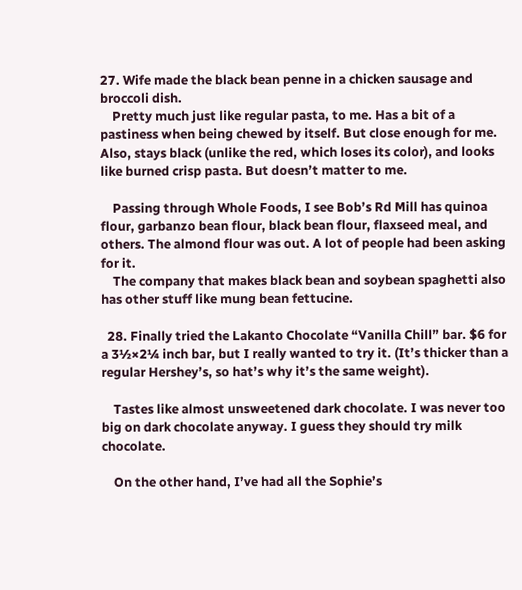27. Wife made the black bean penne in a chicken sausage and broccoli dish.
    Pretty much just like regular pasta, to me. Has a bit of a pastiness when being chewed by itself. But close enough for me. Also, stays black (unlike the red, which loses its color), and looks like burned crisp pasta. But doesn’t matter to me.

    Passing through Whole Foods, I see Bob’s Rd Mill has quinoa flour, garbanzo bean flour, black bean flour, flaxseed meal, and others. The almond flour was out. A lot of people had been asking for it.
    The company that makes black bean and soybean spaghetti also has other stuff like mung bean fettucine.

  28. Finally tried the Lakanto Chocolate “Vanilla Chill” bar. $6 for a 3½×2¼ inch bar, but I really wanted to try it. (It’s thicker than a regular Hershey’s, so hat’s why it’s the same weight).

    Tastes like almost unsweetened dark chocolate. I was never too big on dark chocolate anyway. I guess they should try milk chocolate.

    On the other hand, I’ve had all the Sophie’s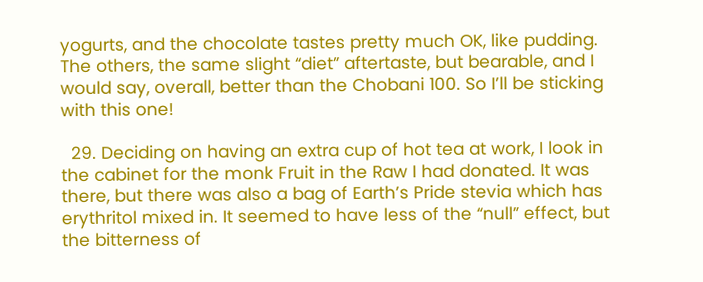yogurts, and the chocolate tastes pretty much OK, like pudding. The others, the same slight “diet” aftertaste, but bearable, and I would say, overall, better than the Chobani 100. So I’ll be sticking with this one!

  29. Deciding on having an extra cup of hot tea at work, I look in the cabinet for the monk Fruit in the Raw I had donated. It was there, but there was also a bag of Earth’s Pride stevia which has erythritol mixed in. It seemed to have less of the “null” effect, but the bitterness of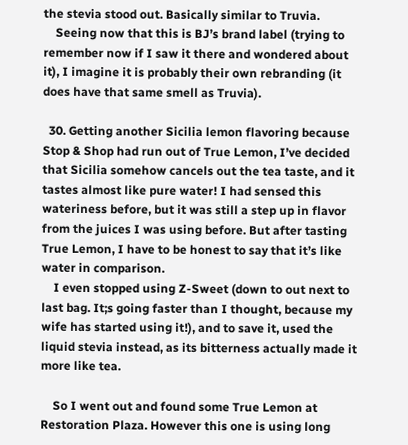the stevia stood out. Basically similar to Truvia.
    Seeing now that this is BJ’s brand label (trying to remember now if I saw it there and wondered about it), I imagine it is probably their own rebranding (it does have that same smell as Truvia).

  30. Getting another Sicilia lemon flavoring because Stop & Shop had run out of True Lemon, I’ve decided that Sicilia somehow cancels out the tea taste, and it tastes almost like pure water! I had sensed this wateriness before, but it was still a step up in flavor from the juices I was using before. But after tasting True Lemon, I have to be honest to say that it’s like water in comparison.
    I even stopped using Z-Sweet (down to out next to last bag. It;s going faster than I thought, because my wife has started using it!), and to save it, used the liquid stevia instead, as its bitterness actually made it more like tea.

    So I went out and found some True Lemon at Restoration Plaza. However this one is using long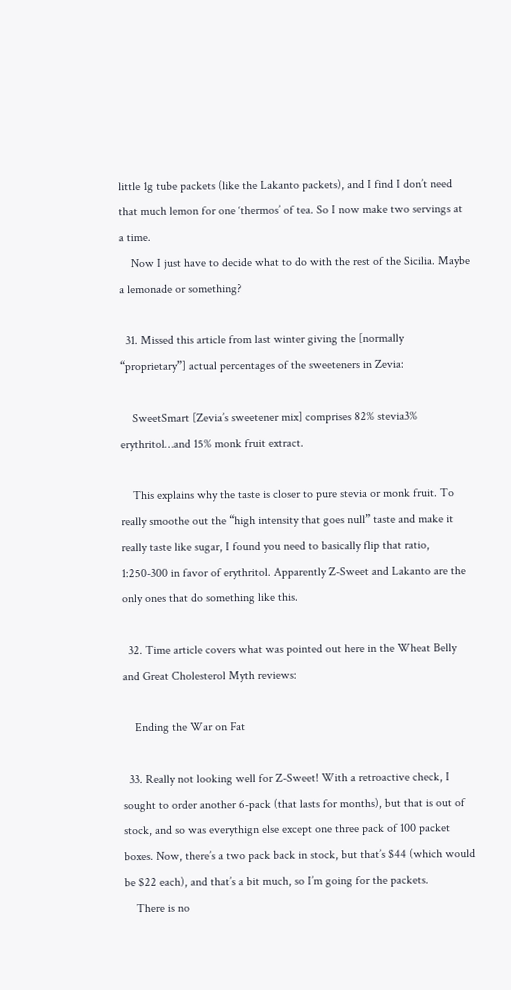little 1g tube packets (like the Lakanto packets), and I find I don’t need that much lemon for one ‘thermos’ of tea. So I now make two servings at a time.
    Now I just have to decide what to do with the rest of the Sicilia. Maybe a lemonade or something?

  31. Missed this article from last winter giving the [normally “proprietary”] actual percentages of the sweeteners in Zevia:

    SweetSmart [Zevia’s sweetener mix] comprises 82% stevia3% erythritol…and 15% monk fruit extract.

    This explains why the taste is closer to pure stevia or monk fruit. To really smoothe out the “high intensity that goes null” taste and make it really taste like sugar, I found you need to basically flip that ratio, 1:250-300 in favor of erythritol. Apparently Z-Sweet and Lakanto are the only ones that do something like this.

  32. Time article covers what was pointed out here in the Wheat Belly and Great Cholesterol Myth reviews:

    Ending the War on Fat

  33. Really not looking well for Z-Sweet! With a retroactive check, I sought to order another 6-pack (that lasts for months), but that is out of stock, and so was everythign else except one three pack of 100 packet boxes. Now, there’s a two pack back in stock, but that’s $44 (which would be $22 each), and that’s a bit much, so I’m going for the packets.
    There is no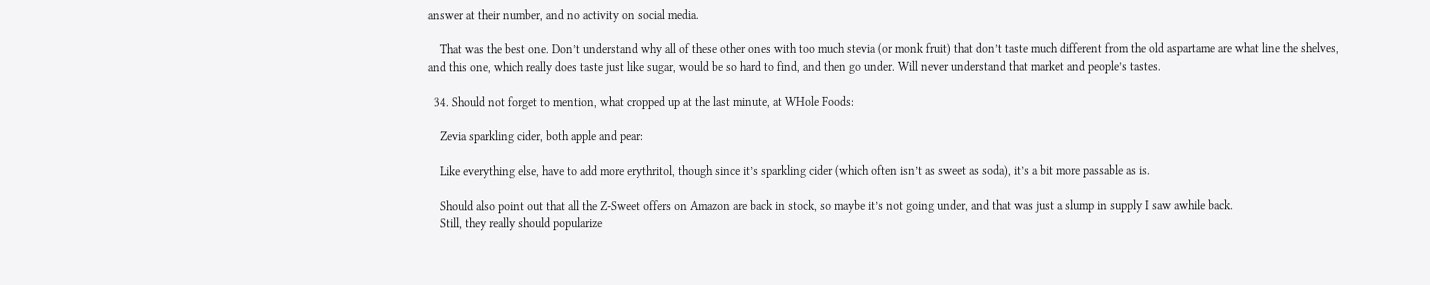answer at their number, and no activity on social media.

    That was the best one. Don’t understand why all of these other ones with too much stevia (or monk fruit) that don’t taste much different from the old aspartame are what line the shelves, and this one, which really does taste just like sugar, would be so hard to find, and then go under. Will never understand that market and people’s tastes.

  34. Should not forget to mention, what cropped up at the last minute, at WHole Foods:

    Zevia sparkling cider, both apple and pear:

    Like everything else, have to add more erythritol, though since it’s sparkling cider (which often isn’t as sweet as soda), it’s a bit more passable as is.

    Should also point out that all the Z-Sweet offers on Amazon are back in stock, so maybe it’s not going under, and that was just a slump in supply I saw awhile back.
    Still, they really should popularize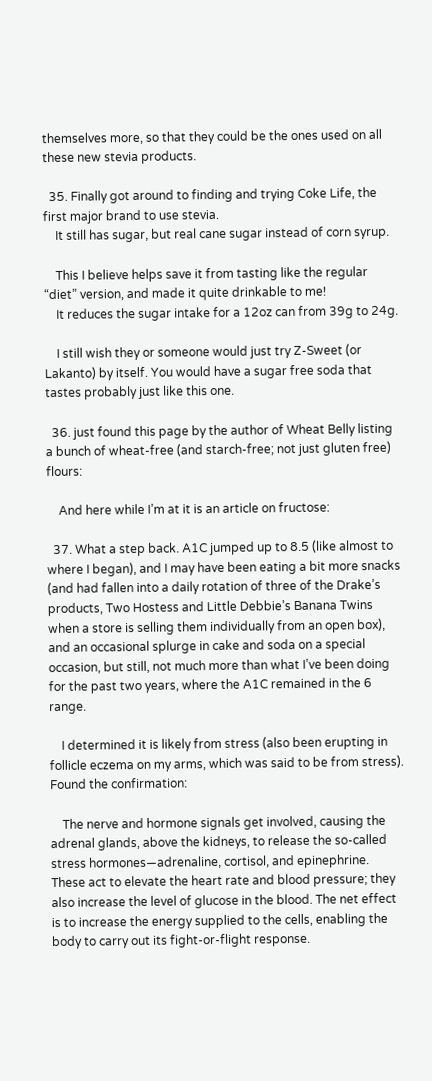themselves more, so that they could be the ones used on all these new stevia products.

  35. Finally got around to finding and trying Coke Life, the first major brand to use stevia.
    It still has sugar, but real cane sugar instead of corn syrup.

    This I believe helps save it from tasting like the regular “diet” version, and made it quite drinkable to me!
    It reduces the sugar intake for a 12oz can from 39g to 24g.

    I still wish they or someone would just try Z-Sweet (or Lakanto) by itself. You would have a sugar free soda that tastes probably just like this one.

  36. just found this page by the author of Wheat Belly listing a bunch of wheat-free (and starch-free; not just gluten free) flours:

    And here while I’m at it is an article on fructose:

  37. What a step back. A1C jumped up to 8.5 (like almost to where I began), and I may have been eating a bit more snacks (and had fallen into a daily rotation of three of the Drake’s products, Two Hostess and Little Debbie’s Banana Twins when a store is selling them individually from an open box), and an occasional splurge in cake and soda on a special occasion, but still, not much more than what I’ve been doing for the past two years, where the A1C remained in the 6 range.

    I determined it is likely from stress (also been erupting in follicle eczema on my arms, which was said to be from stress). Found the confirmation:

    The nerve and hormone signals get involved, causing the adrenal glands, above the kidneys, to release the so-called stress hormones—adrenaline, cortisol, and epinephrine. These act to elevate the heart rate and blood pressure; they also increase the level of glucose in the blood. The net effect is to increase the energy supplied to the cells, enabling the body to carry out its fight-or-flight response.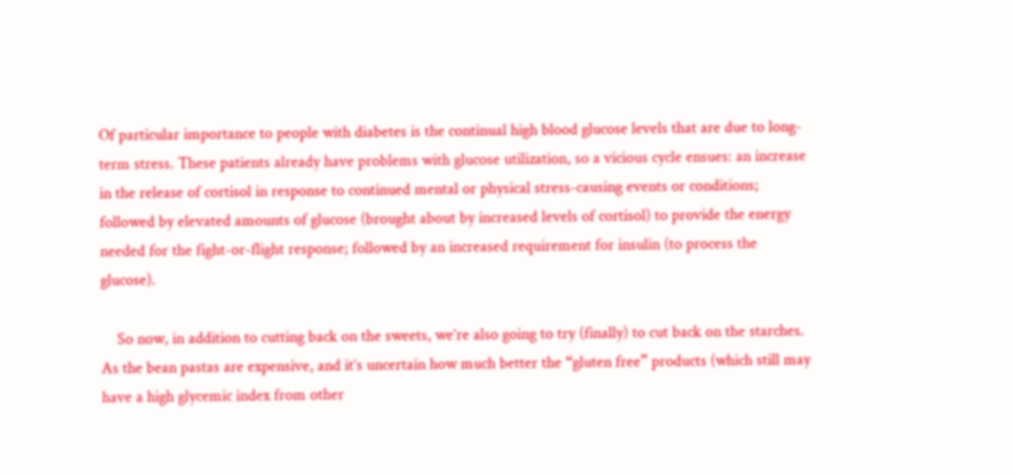Of particular importance to people with diabetes is the continual high blood glucose levels that are due to long-term stress. These patients already have problems with glucose utilization, so a vicious cycle ensues: an increase in the release of cortisol in response to continued mental or physical stress-causing events or conditions; followed by elevated amounts of glucose (brought about by increased levels of cortisol) to provide the energy needed for the fight-or-flight response; followed by an increased requirement for insulin (to process the glucose).

    So now, in addition to cutting back on the sweets, we’re also going to try (finally) to cut back on the starches. As the bean pastas are expensive, and it’s uncertain how much better the “gluten free” products (which still may have a high glycemic index from other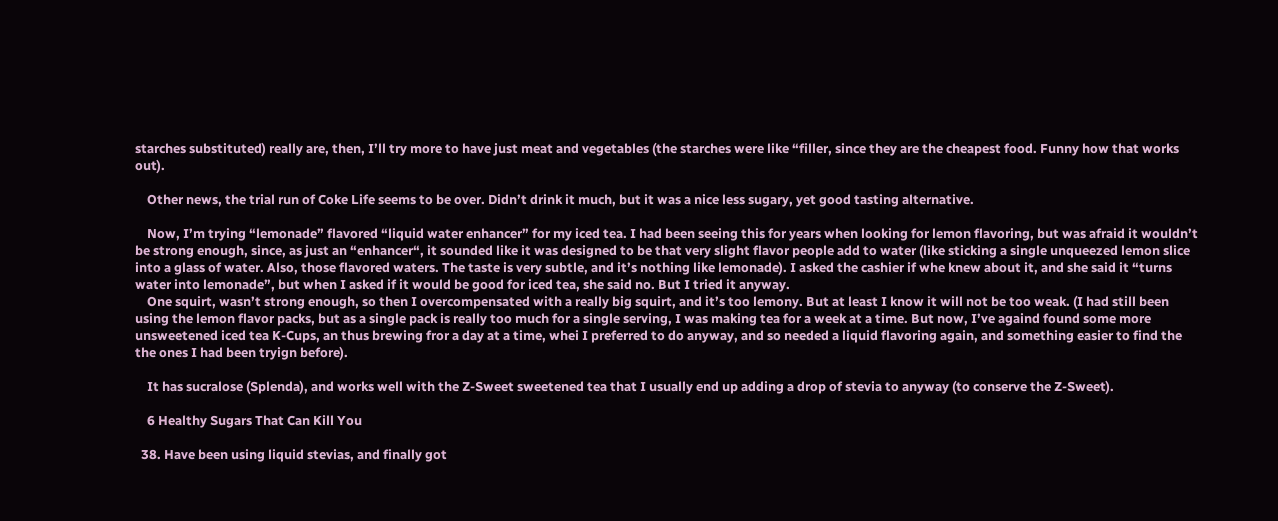starches substituted) really are, then, I’ll try more to have just meat and vegetables (the starches were like “filler, since they are the cheapest food. Funny how that works out).

    Other news, the trial run of Coke Life seems to be over. Didn’t drink it much, but it was a nice less sugary, yet good tasting alternative.

    Now, I’m trying “lemonade” flavored “liquid water enhancer” for my iced tea. I had been seeing this for years when looking for lemon flavoring, but was afraid it wouldn’t be strong enough, since, as just an “enhancer“, it sounded like it was designed to be that very slight flavor people add to water (like sticking a single unqueezed lemon slice into a glass of water. Also, those flavored waters. The taste is very subtle, and it’s nothing like lemonade). I asked the cashier if whe knew about it, and she said it “turns water into lemonade”, but when I asked if it would be good for iced tea, she said no. But I tried it anyway.
    One squirt, wasn’t strong enough, so then I overcompensated with a really big squirt, and it’s too lemony. But at least I know it will not be too weak. (I had still been using the lemon flavor packs, but as a single pack is really too much for a single serving, I was making tea for a week at a time. But now, I’ve againd found some more unsweetened iced tea K-Cups, an thus brewing fror a day at a time, whei I preferred to do anyway, and so needed a liquid flavoring again, and something easier to find the the ones I had been tryign before).

    It has sucralose (Splenda), and works well with the Z-Sweet sweetened tea that I usually end up adding a drop of stevia to anyway (to conserve the Z-Sweet).

    6 Healthy Sugars That Can Kill You

  38. Have been using liquid stevias, and finally got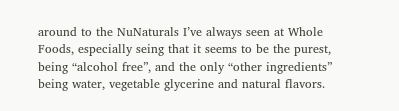around to the NuNaturals I’ve always seen at Whole Foods, especially seing that it seems to be the purest, being “alcohol free”, and the only “other ingredients” being water, vegetable glycerine and natural flavors.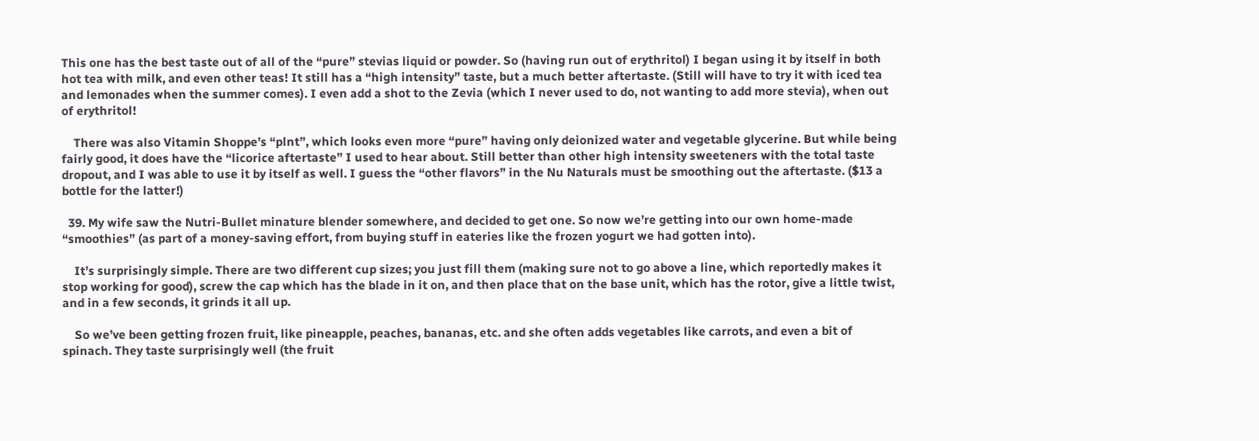This one has the best taste out of all of the “pure” stevias liquid or powder. So (having run out of erythritol) I began using it by itself in both hot tea with milk, and even other teas! It still has a “high intensity” taste, but a much better aftertaste. (Still will have to try it with iced tea and lemonades when the summer comes). I even add a shot to the Zevia (which I never used to do, not wanting to add more stevia), when out of erythritol!

    There was also Vitamin Shoppe’s “plnt”, which looks even more “pure” having only deionized water and vegetable glycerine. But while being fairly good, it does have the “licorice aftertaste” I used to hear about. Still better than other high intensity sweeteners with the total taste dropout, and I was able to use it by itself as well. I guess the “other flavors” in the Nu Naturals must be smoothing out the aftertaste. ($13 a bottle for the latter!)

  39. My wife saw the Nutri-Bullet minature blender somewhere, and decided to get one. So now we’re getting into our own home-made “smoothies” (as part of a money-saving effort, from buying stuff in eateries like the frozen yogurt we had gotten into).

    It’s surprisingly simple. There are two different cup sizes; you just fill them (making sure not to go above a line, which reportedly makes it stop working for good), screw the cap which has the blade in it on, and then place that on the base unit, which has the rotor, give a little twist, and in a few seconds, it grinds it all up.

    So we’ve been getting frozen fruit, like pineapple, peaches, bananas, etc. and she often adds vegetables like carrots, and even a bit of spinach. They taste surprisingly well (the fruit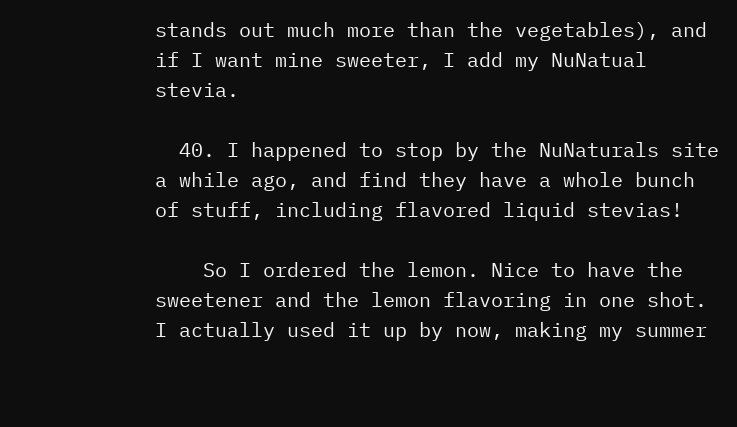stands out much more than the vegetables), and if I want mine sweeter, I add my NuNatual stevia.

  40. I happened to stop by the NuNaturals site a while ago, and find they have a whole bunch of stuff, including flavored liquid stevias!

    So I ordered the lemon. Nice to have the sweetener and the lemon flavoring in one shot. I actually used it up by now, making my summer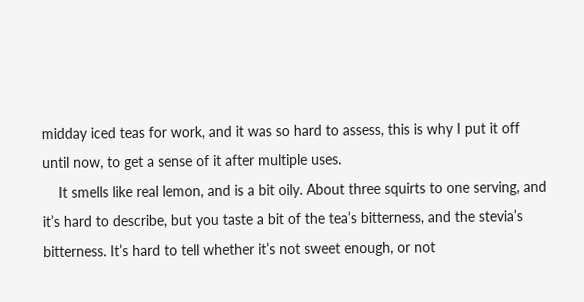midday iced teas for work, and it was so hard to assess, this is why I put it off until now, to get a sense of it after multiple uses.
    It smells like real lemon, and is a bit oily. About three squirts to one serving, and it’s hard to describe, but you taste a bit of the tea’s bitterness, and the stevia’s bitterness. It’s hard to tell whether it’s not sweet enough, or not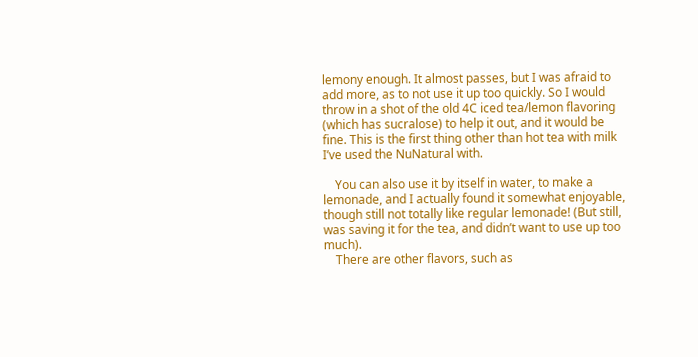lemony enough. It almost passes, but I was afraid to add more, as to not use it up too quickly. So I would throw in a shot of the old 4C iced tea/lemon flavoring (which has sucralose) to help it out, and it would be fine. This is the first thing other than hot tea with milk I’ve used the NuNatural with.

    You can also use it by itself in water, to make a lemonade, and I actually found it somewhat enjoyable, though still not totally like regular lemonade! (But still, was saving it for the tea, and didn’t want to use up too much).
    There are other flavors, such as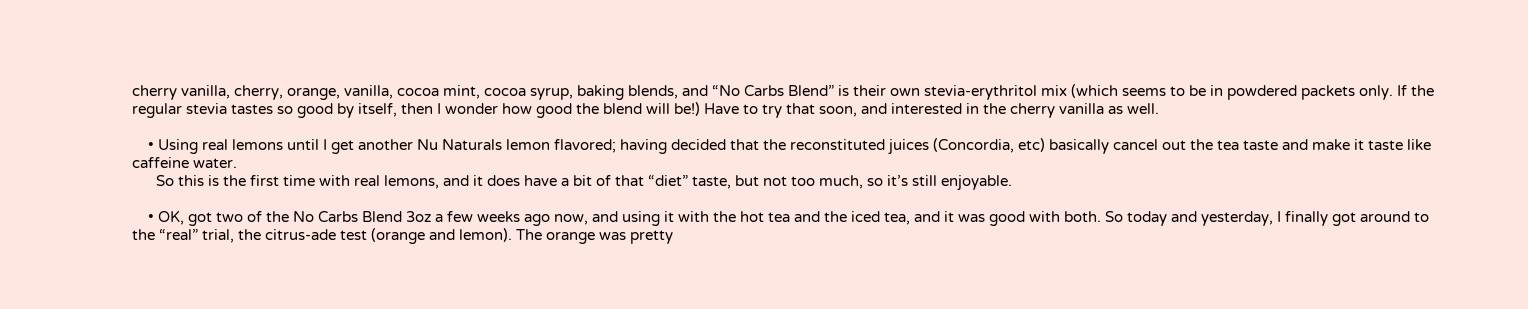cherry vanilla, cherry, orange, vanilla, cocoa mint, cocoa syrup, baking blends, and “No Carbs Blend” is their own stevia-erythritol mix (which seems to be in powdered packets only. If the regular stevia tastes so good by itself, then I wonder how good the blend will be!) Have to try that soon, and interested in the cherry vanilla as well.

    • Using real lemons until I get another Nu Naturals lemon flavored; having decided that the reconstituted juices (Concordia, etc) basically cancel out the tea taste and make it taste like caffeine water.
      So this is the first time with real lemons, and it does have a bit of that “diet” taste, but not too much, so it’s still enjoyable.

    • OK, got two of the No Carbs Blend 3oz a few weeks ago now, and using it with the hot tea and the iced tea, and it was good with both. So today and yesterday, I finally got around to the “real” trial, the citrus-ade test (orange and lemon). The orange was pretty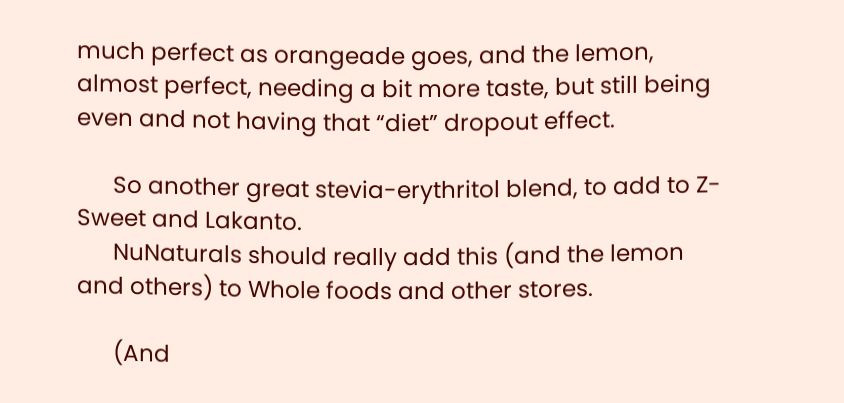much perfect as orangeade goes, and the lemon, almost perfect, needing a bit more taste, but still being even and not having that “diet” dropout effect.

      So another great stevia-erythritol blend, to add to Z-Sweet and Lakanto.
      NuNaturals should really add this (and the lemon and others) to Whole foods and other stores.

      (And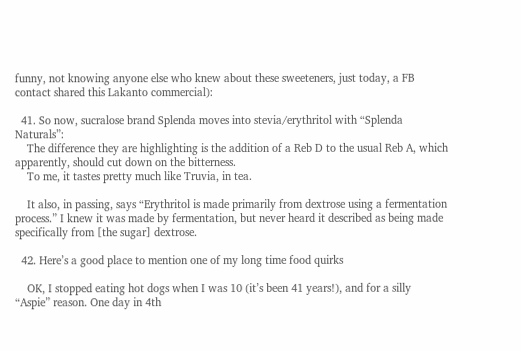funny, not knowing anyone else who knew about these sweeteners, just today, a FB contact shared this Lakanto commercial):

  41. So now, sucralose brand Splenda moves into stevia/erythritol with “Splenda Naturals”:
    The difference they are highlighting is the addition of a Reb D to the usual Reb A, which apparently, should cut down on the bitterness.
    To me, it tastes pretty much like Truvia, in tea.

    It also, in passing, says “Erythritol is made primarily from dextrose using a fermentation process.” I knew it was made by fermentation, but never heard it described as being made specifically from [the sugar] dextrose.

  42. Here’s a good place to mention one of my long time food quirks

    OK, I stopped eating hot dogs when I was 10 (it’s been 41 years!), and for a silly “Aspie” reason. One day in 4th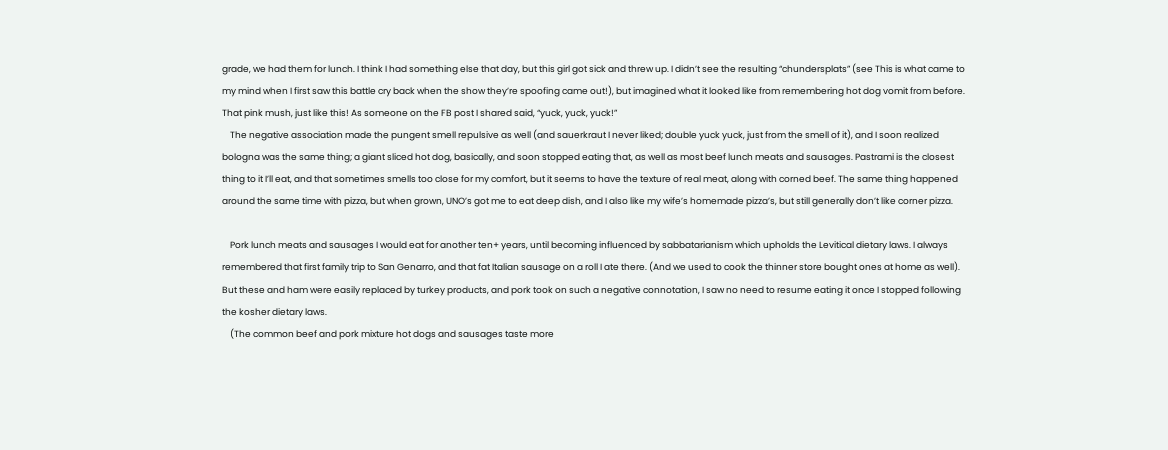grade, we had them for lunch. I think I had something else that day, but this girl got sick and threw up. I didn’t see the resulting “chundersplats” (see This is what came to my mind when I first saw this battle cry back when the show they’re spoofing came out!), but imagined what it looked like from remembering hot dog vomit from before. That pink mush, just like this! As someone on the FB post I shared said, “yuck, yuck, yuck!”
    The negative association made the pungent smell repulsive as well (and sauerkraut I never liked; double yuck yuck, just from the smell of it), and I soon realized bologna was the same thing; a giant sliced hot dog, basically, and soon stopped eating that, as well as most beef lunch meats and sausages. Pastrami is the closest thing to it I’ll eat, and that sometimes smells too close for my comfort, but it seems to have the texture of real meat, along with corned beef. The same thing happened around the same time with pizza, but when grown, UNO’s got me to eat deep dish, and I also like my wife’s homemade pizza’s, but still generally don’t like corner pizza.

    Pork lunch meats and sausages I would eat for another ten+ years, until becoming influenced by sabbatarianism which upholds the Levitical dietary laws. I always remembered that first family trip to San Genarro, and that fat Italian sausage on a roll I ate there. (And we used to cook the thinner store bought ones at home as well). But these and ham were easily replaced by turkey products, and pork took on such a negative connotation, I saw no need to resume eating it once I stopped following the kosher dietary laws.
    (The common beef and pork mixture hot dogs and sausages taste more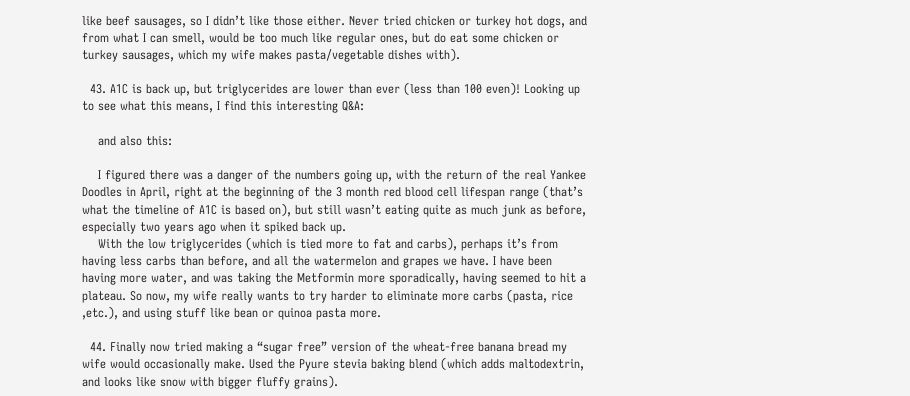like beef sausages, so I didn’t like those either. Never tried chicken or turkey hot dogs, and from what I can smell, would be too much like regular ones, but do eat some chicken or turkey sausages, which my wife makes pasta/vegetable dishes with).

  43. A1C is back up, but triglycerides are lower than ever (less than 100 even)! Looking up to see what this means, I find this interesting Q&A:

    and also this:

    I figured there was a danger of the numbers going up, with the return of the real Yankee Doodles in April, right at the beginning of the 3 month red blood cell lifespan range (that’s what the timeline of A1C is based on), but still wasn’t eating quite as much junk as before, especially two years ago when it spiked back up.
    With the low triglycerides (which is tied more to fat and carbs), perhaps it’s from having less carbs than before, and all the watermelon and grapes we have. I have been having more water, and was taking the Metformin more sporadically, having seemed to hit a plateau. So now, my wife really wants to try harder to eliminate more carbs (pasta, rice ,etc.), and using stuff like bean or quinoa pasta more.

  44. Finally now tried making a “sugar free” version of the wheat-free banana bread my wife would occasionally make. Used the Pyure stevia baking blend (which adds maltodextrin, and looks like snow with bigger fluffy grains).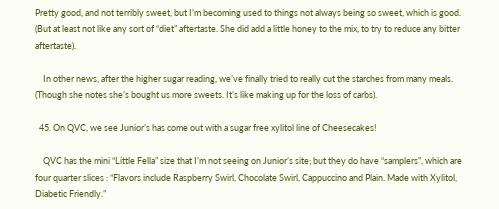Pretty good, and not terribly sweet, but I’m becoming used to things not always being so sweet, which is good. (But at least not like any sort of “diet” aftertaste. She did add a little honey to the mix, to try to reduce any bitter aftertaste).

    In other news, after the higher sugar reading, we’ve finally tried to really cut the starches from many meals. (Though she notes she’s bought us more sweets. It’s like making up for the loss of carbs).

  45. On QVC, we see Junior’s has come out with a sugar free xylitol line of Cheesecakes!

    QVC has the mini “Little Fella” size that I’m not seeing on Junior’s site; but they do have “samplers”, which are four quarter slices : “Flavors include Raspberry Swirl, Chocolate Swirl, Cappuccino and Plain. Made with Xylitol, Diabetic Friendly.”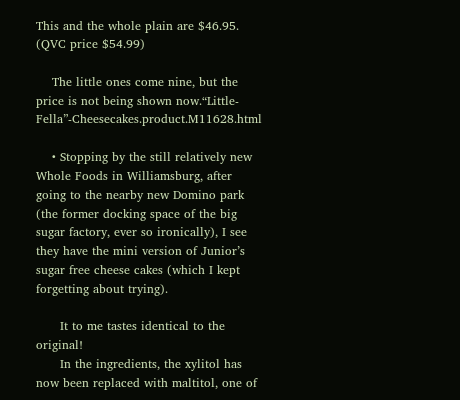This and the whole plain are $46.95. (QVC price $54.99)

    The little ones come nine, but the price is not being shown now.“Little-Fella”-Cheesecakes.product.M11628.html

    • Stopping by the still relatively new Whole Foods in Williamsburg, after going to the nearby new Domino park (the former docking space of the big sugar factory, ever so ironically), I see they have the mini version of Junior’s sugar free cheese cakes (which I kept forgetting about trying).

      It to me tastes identical to the original!
      In the ingredients, the xylitol has now been replaced with maltitol, one of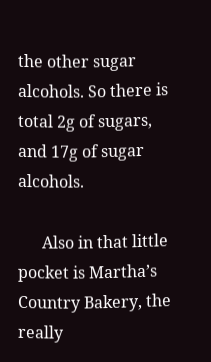the other sugar alcohols. So there is total 2g of sugars, and 17g of sugar alcohols.

      Also in that little pocket is Martha’s Country Bakery, the really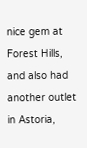nice gem at Forest Hills, and also had another outlet in Astoria,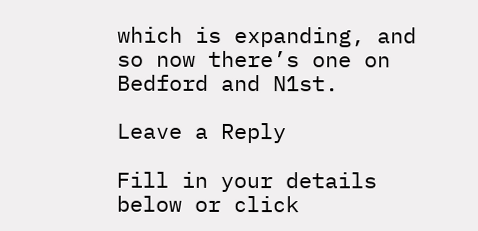which is expanding, and so now there’s one on Bedford and N1st.

Leave a Reply

Fill in your details below or click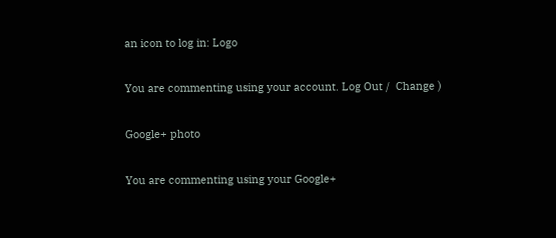an icon to log in: Logo

You are commenting using your account. Log Out /  Change )

Google+ photo

You are commenting using your Google+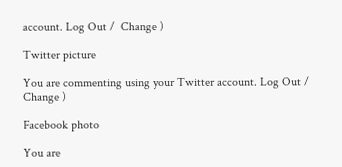account. Log Out /  Change )

Twitter picture

You are commenting using your Twitter account. Log Out /  Change )

Facebook photo

You are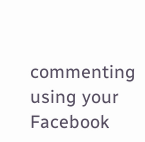commenting using your Facebook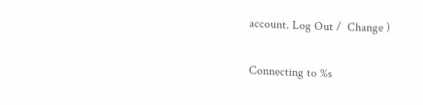account. Log Out /  Change )

Connecting to %s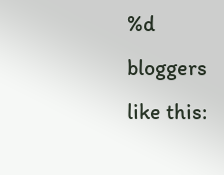%d bloggers like this: